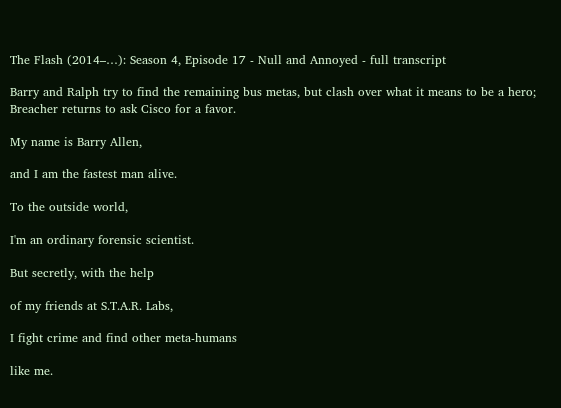The Flash (2014–…): Season 4, Episode 17 - Null and Annoyed - full transcript

Barry and Ralph try to find the remaining bus metas, but clash over what it means to be a hero; Breacher returns to ask Cisco for a favor.

My name is Barry Allen,

and I am the fastest man alive.

To the outside world,

I'm an ordinary forensic scientist.

But secretly, with the help

of my friends at S.T.A.R. Labs,

I fight crime and find other meta-humans

like me.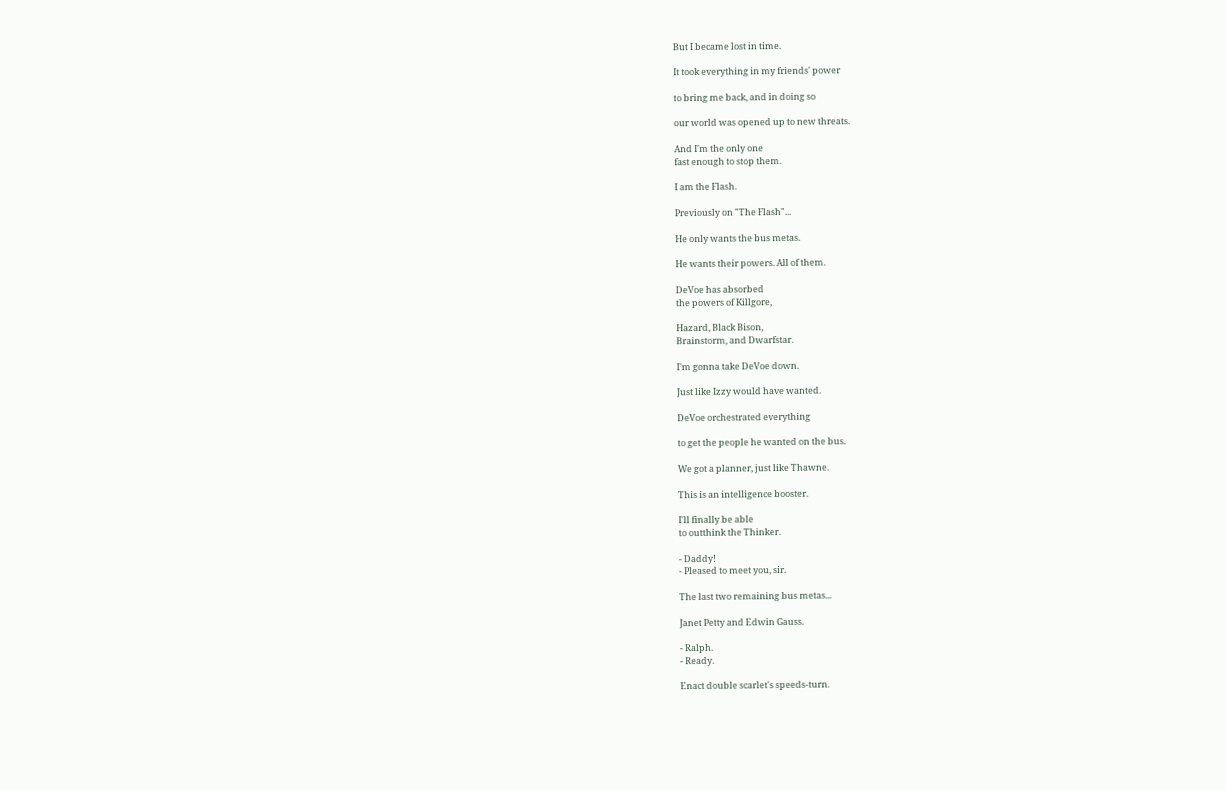But I became lost in time.

It took everything in my friends' power

to bring me back, and in doing so

our world was opened up to new threats.

And I'm the only one
fast enough to stop them.

I am the Flash.

Previously on "The Flash"...

He only wants the bus metas.

He wants their powers. All of them.

DeVoe has absorbed
the powers of Killgore,

Hazard, Black Bison,
Brainstorm, and Dwarfstar.

I'm gonna take DeVoe down.

Just like Izzy would have wanted.

DeVoe orchestrated everything

to get the people he wanted on the bus.

We got a planner, just like Thawne.

This is an intelligence booster.

I'll finally be able
to outthink the Thinker.

- Daddy!
- Pleased to meet you, sir.

The last two remaining bus metas...

Janet Petty and Edwin Gauss.

- Ralph.
- Ready.

Enact double scarlet's speeds-turn.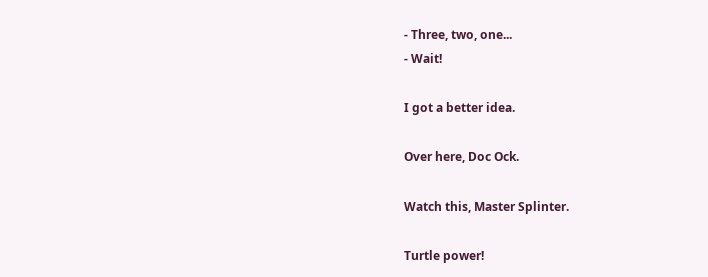- Three, two, one...
- Wait!

I got a better idea.

Over here, Doc Ock.

Watch this, Master Splinter.

Turtle power!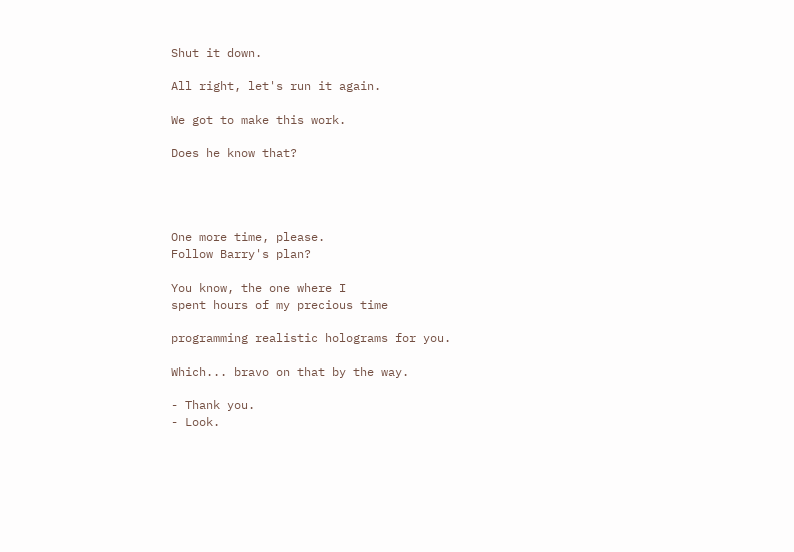Shut it down.

All right, let's run it again.

We got to make this work.

Does he know that?




One more time, please.
Follow Barry's plan?

You know, the one where I
spent hours of my precious time

programming realistic holograms for you.

Which... bravo on that by the way.

- Thank you.
- Look.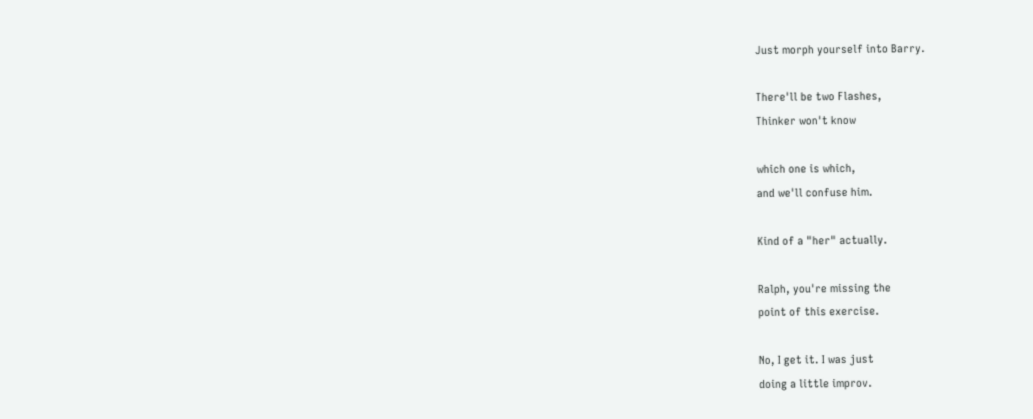Just morph yourself into Barry.

There'll be two Flashes,
Thinker won't know

which one is which,
and we'll confuse him.

Kind of a "her" actually.

Ralph, you're missing the
point of this exercise.

No, I get it. I was just
doing a little improv.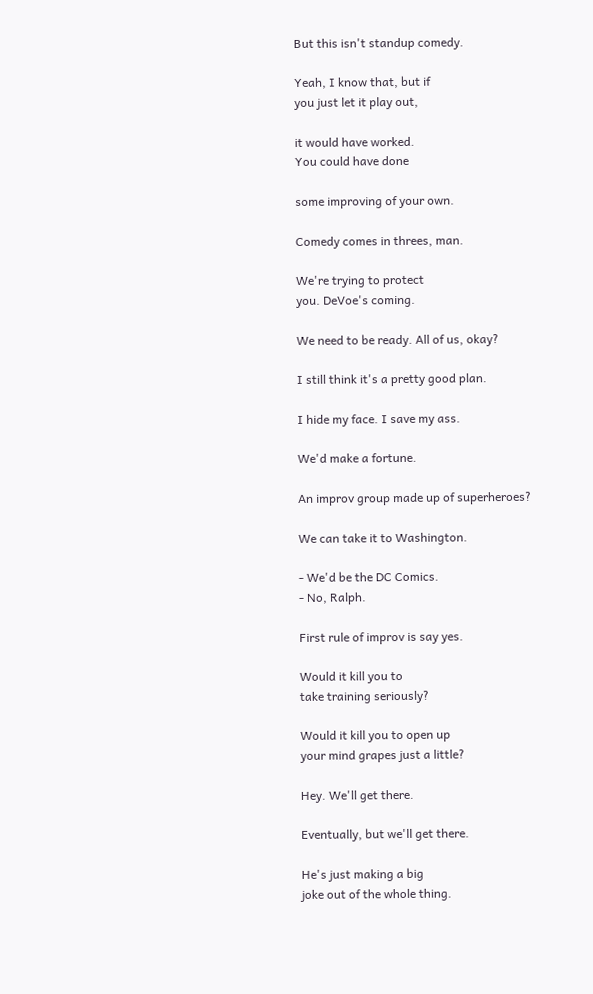But this isn't standup comedy.

Yeah, I know that, but if
you just let it play out,

it would have worked.
You could have done

some improving of your own.

Comedy comes in threes, man.

We're trying to protect
you. DeVoe's coming.

We need to be ready. All of us, okay?

I still think it's a pretty good plan.

I hide my face. I save my ass.

We'd make a fortune.

An improv group made up of superheroes?

We can take it to Washington.

- We'd be the DC Comics.
- No, Ralph.

First rule of improv is say yes.

Would it kill you to
take training seriously?

Would it kill you to open up
your mind grapes just a little?

Hey. We'll get there.

Eventually, but we'll get there.

He's just making a big
joke out of the whole thing.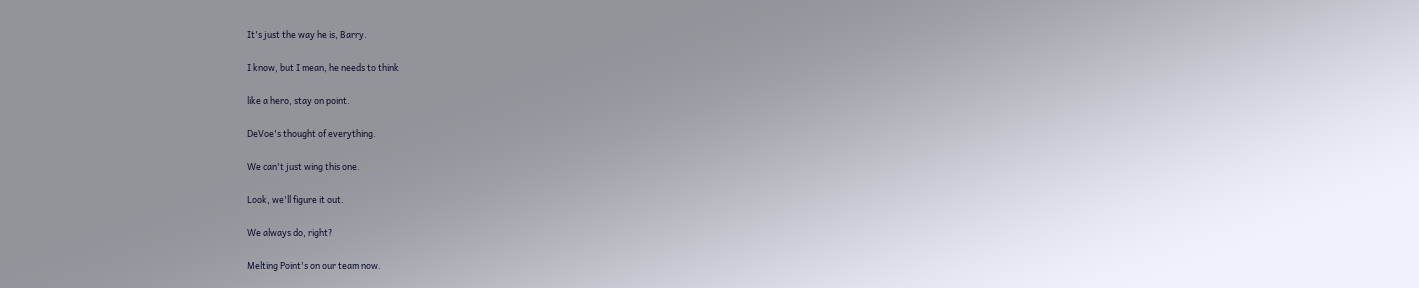It's just the way he is, Barry.

I know, but I mean, he needs to think

like a hero, stay on point.

DeVoe's thought of everything.

We can't just wing this one.

Look, we'll figure it out.

We always do, right?

Melting Point's on our team now.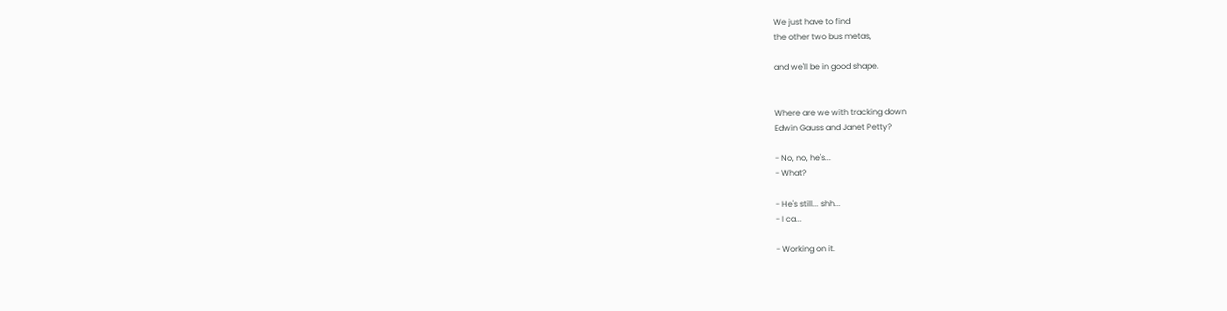We just have to find
the other two bus metas,

and we'll be in good shape.


Where are we with tracking down
Edwin Gauss and Janet Petty?

- No, no, he's...
- What?

- He's still... shh...
- I ca...

- Working on it.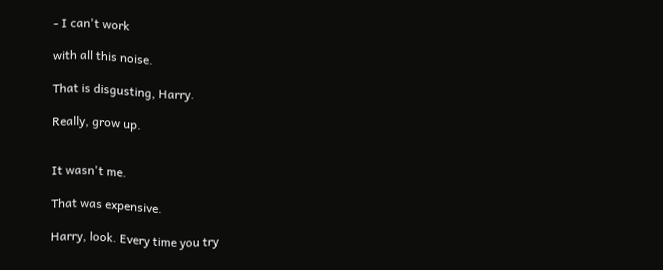- I can't work

with all this noise.

That is disgusting, Harry.

Really, grow up.


It wasn't me.

That was expensive.

Harry, look. Every time you try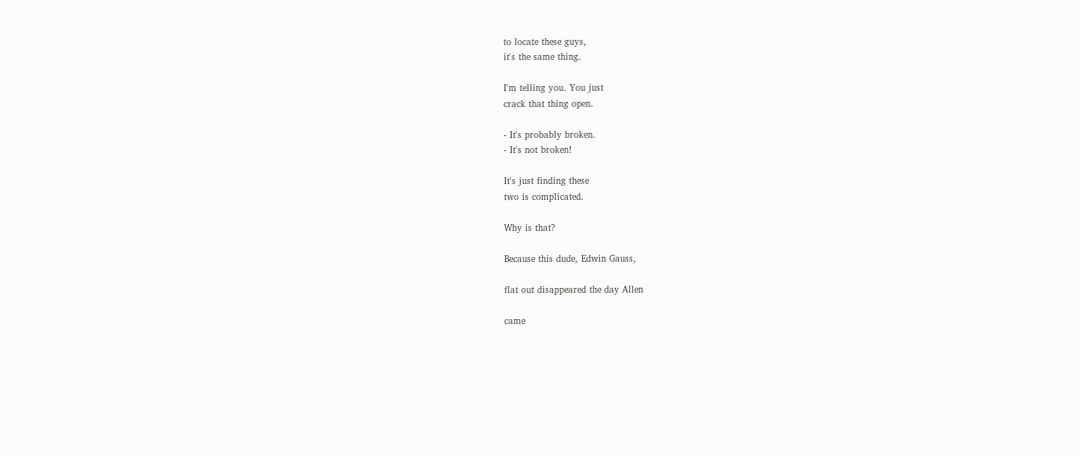to locate these guys,
it's the same thing.

I'm telling you. You just
crack that thing open.

- It's probably broken.
- It's not broken!

It's just finding these
two is complicated.

Why is that?

Because this dude, Edwin Gauss,

flat out disappeared the day Allen

came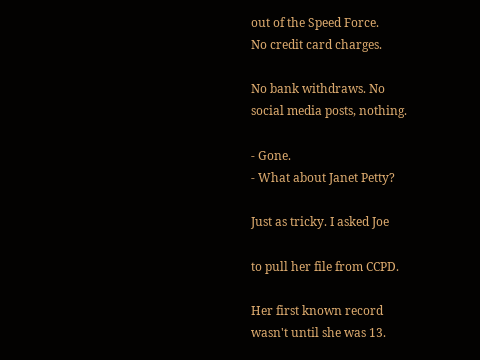out of the Speed Force.
No credit card charges.

No bank withdraws. No
social media posts, nothing.

- Gone.
- What about Janet Petty?

Just as tricky. I asked Joe

to pull her file from CCPD.

Her first known record
wasn't until she was 13.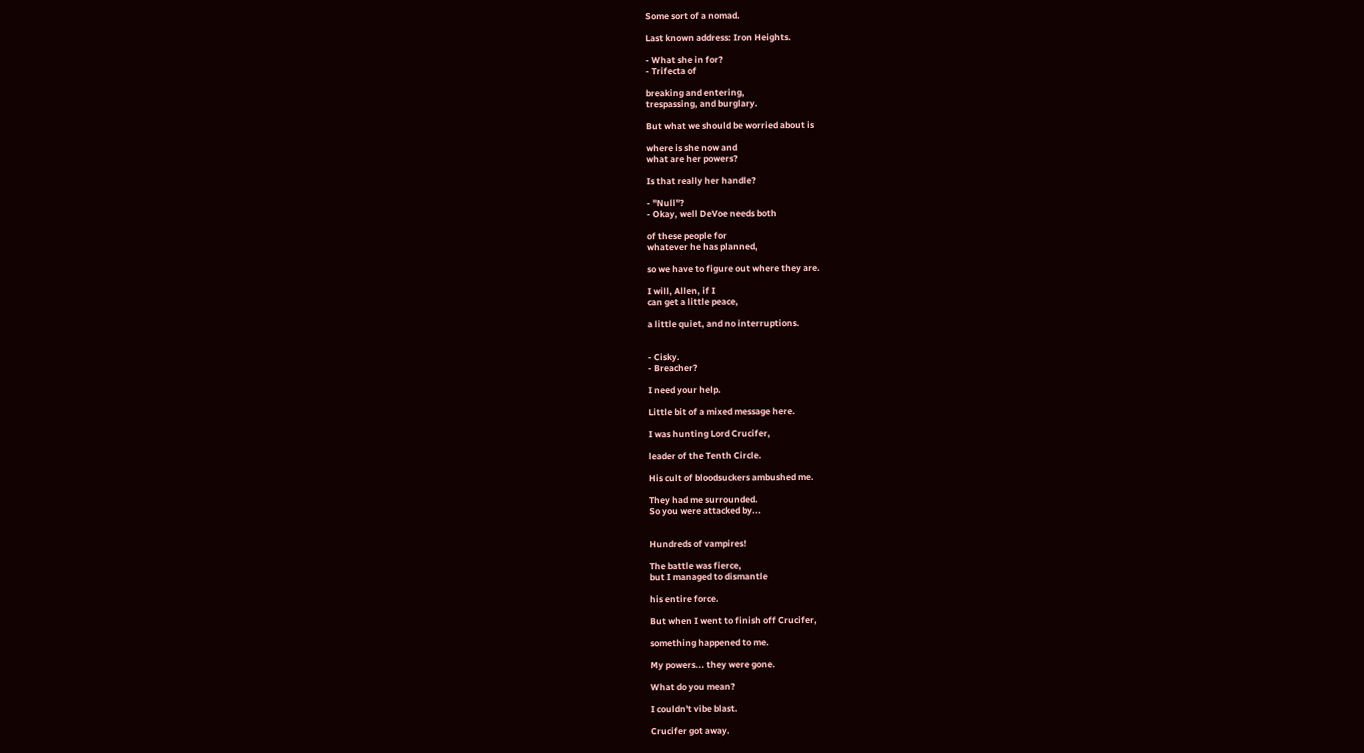Some sort of a nomad.

Last known address: Iron Heights.

- What she in for?
- Trifecta of

breaking and entering,
trespassing, and burglary.

But what we should be worried about is

where is she now and
what are her powers?

Is that really her handle?

- "Null"?
- Okay, well DeVoe needs both

of these people for
whatever he has planned,

so we have to figure out where they are.

I will, Allen, if I
can get a little peace,

a little quiet, and no interruptions.


- Cisky.
- Breacher?

I need your help.

Little bit of a mixed message here.

I was hunting Lord Crucifer,

leader of the Tenth Circle.

His cult of bloodsuckers ambushed me.

They had me surrounded.
So you were attacked by...


Hundreds of vampires!

The battle was fierce,
but I managed to dismantle

his entire force.

But when I went to finish off Crucifer,

something happened to me.

My powers... they were gone.

What do you mean?

I couldn't vibe blast.

Crucifer got away.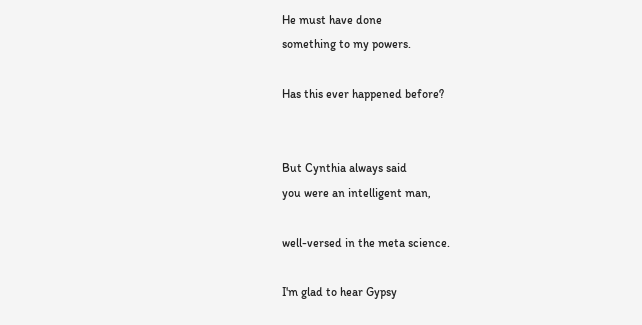He must have done
something to my powers.

Has this ever happened before?


But Cynthia always said
you were an intelligent man,

well-versed in the meta science.

I'm glad to hear Gypsy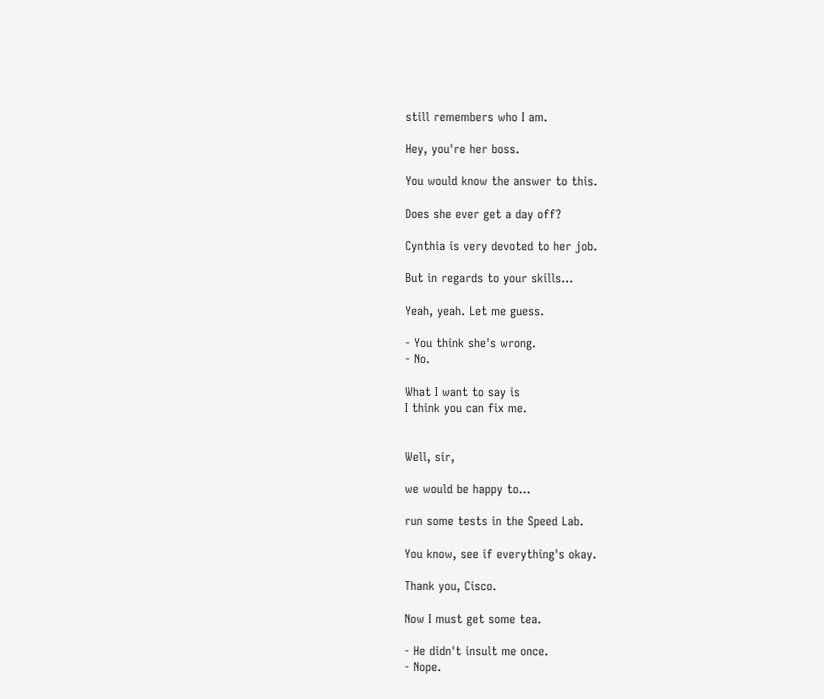still remembers who I am.

Hey, you're her boss.

You would know the answer to this.

Does she ever get a day off?

Cynthia is very devoted to her job.

But in regards to your skills...

Yeah, yeah. Let me guess.

- You think she's wrong.
- No.

What I want to say is
I think you can fix me.


Well, sir,

we would be happy to...

run some tests in the Speed Lab.

You know, see if everything's okay.

Thank you, Cisco.

Now I must get some tea.

- He didn't insult me once.
- Nope.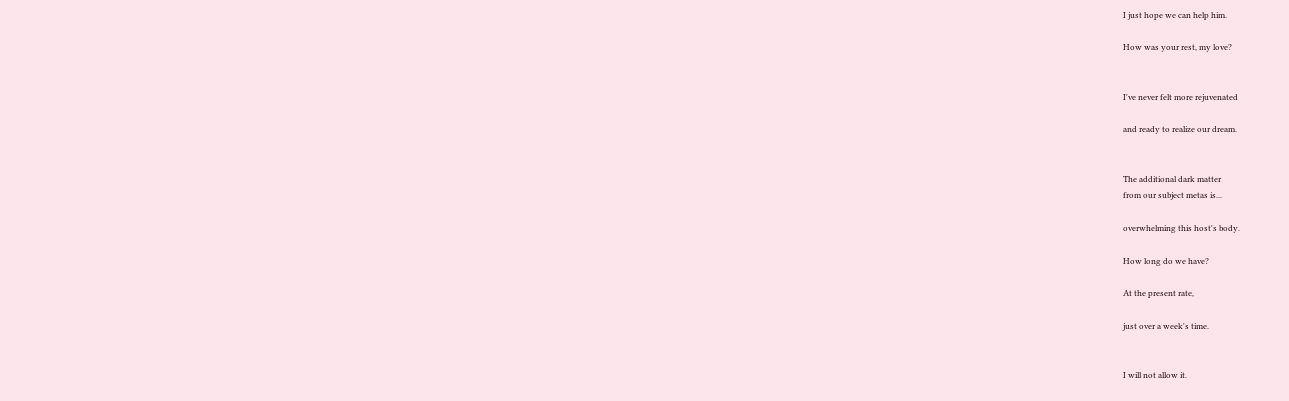I just hope we can help him.

How was your rest, my love?


I've never felt more rejuvenated

and ready to realize our dream.


The additional dark matter
from our subject metas is...

overwhelming this host's body.

How long do we have?

At the present rate,

just over a week's time.


I will not allow it.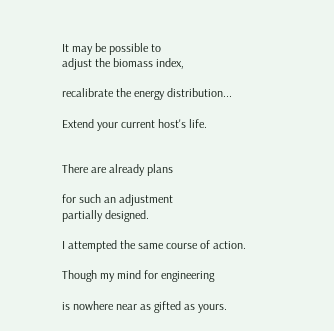It may be possible to
adjust the biomass index,

recalibrate the energy distribution...

Extend your current host's life.


There are already plans

for such an adjustment
partially designed.

I attempted the same course of action.

Though my mind for engineering

is nowhere near as gifted as yours.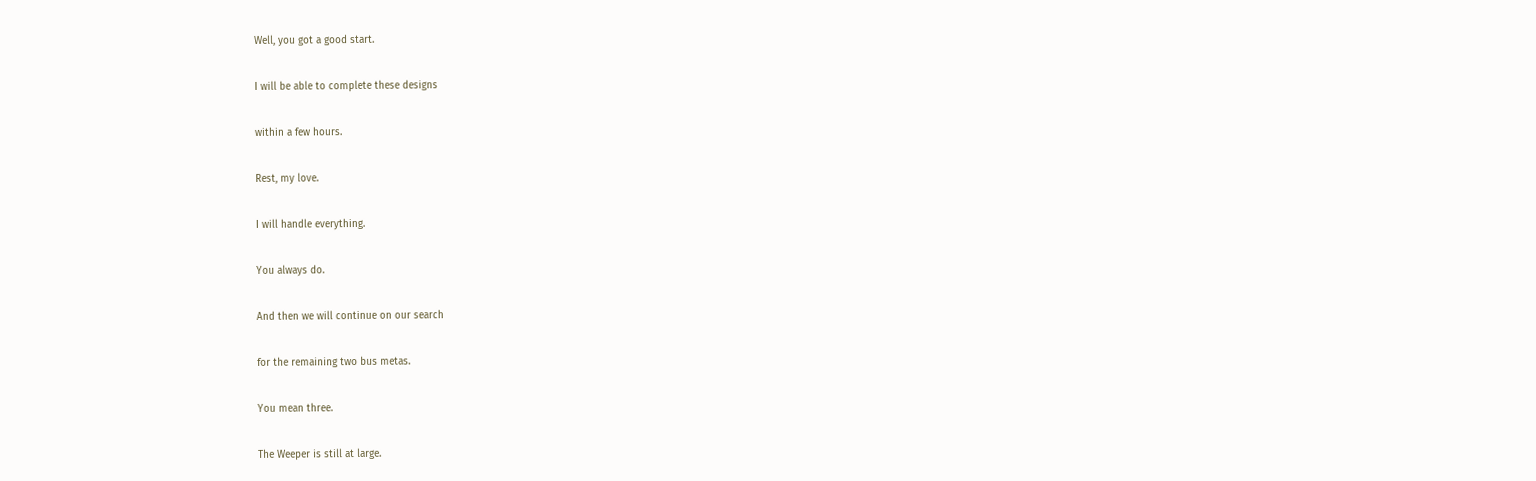Well, you got a good start.

I will be able to complete these designs

within a few hours.

Rest, my love.

I will handle everything.

You always do.

And then we will continue on our search

for the remaining two bus metas.

You mean three.

The Weeper is still at large.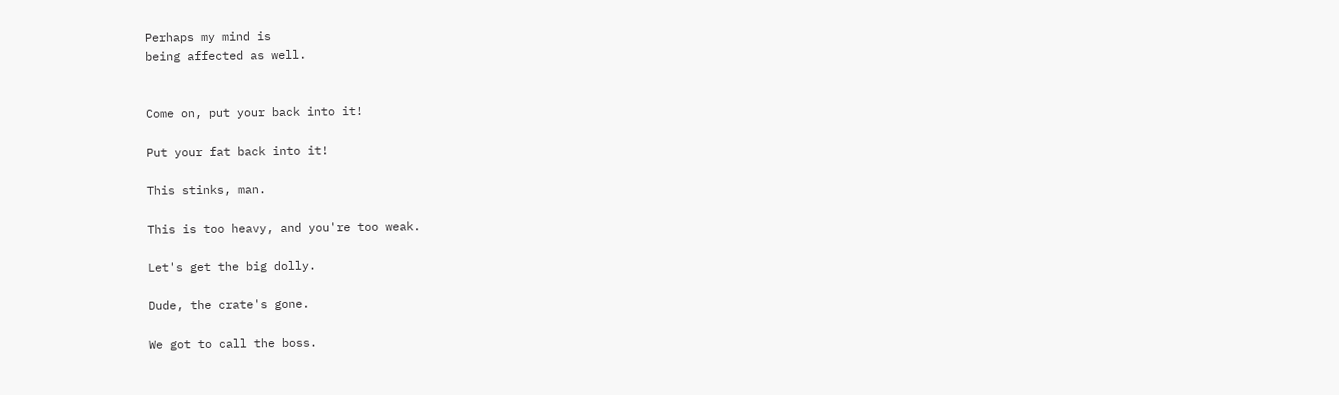Perhaps my mind is
being affected as well.


Come on, put your back into it!

Put your fat back into it!

This stinks, man.

This is too heavy, and you're too weak.

Let's get the big dolly.

Dude, the crate's gone.

We got to call the boss.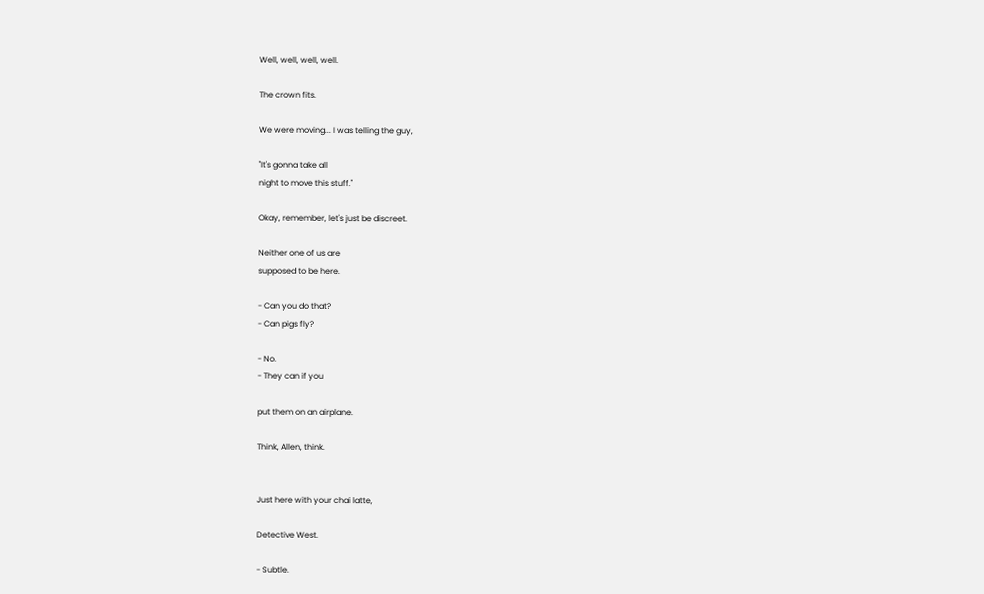Well, well, well, well.

The crown fits.

We were moving... I was telling the guy,

"It's gonna take all
night to move this stuff."

Okay, remember, let's just be discreet.

Neither one of us are
supposed to be here.

- Can you do that?
- Can pigs fly?

- No.
- They can if you

put them on an airplane.

Think, Allen, think.


Just here with your chai latte,

Detective West.

- Subtle.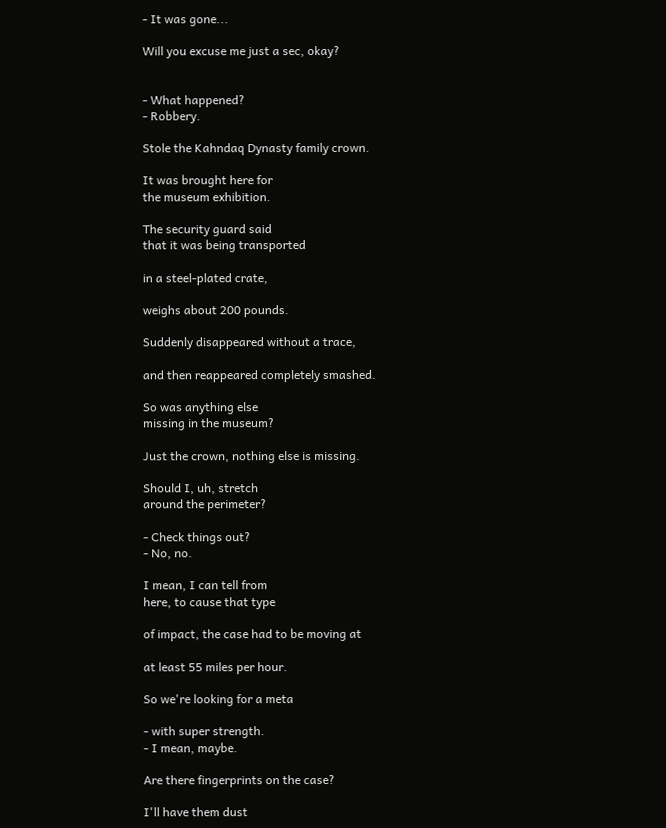- It was gone...

Will you excuse me just a sec, okay?


- What happened?
- Robbery.

Stole the Kahndaq Dynasty family crown.

It was brought here for
the museum exhibition.

The security guard said
that it was being transported

in a steel-plated crate,

weighs about 200 pounds.

Suddenly disappeared without a trace,

and then reappeared completely smashed.

So was anything else
missing in the museum?

Just the crown, nothing else is missing.

Should I, uh, stretch
around the perimeter?

- Check things out?
- No, no.

I mean, I can tell from
here, to cause that type

of impact, the case had to be moving at

at least 55 miles per hour.

So we're looking for a meta

- with super strength.
- I mean, maybe.

Are there fingerprints on the case?

I'll have them dust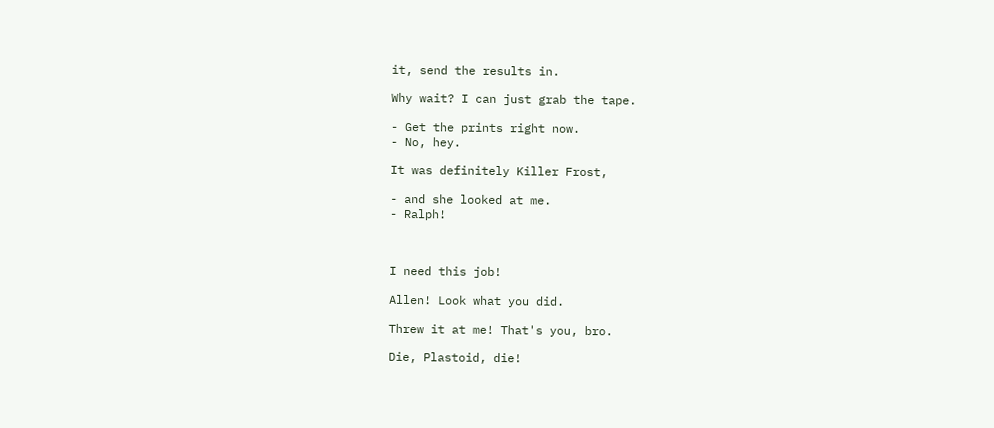it, send the results in.

Why wait? I can just grab the tape.

- Get the prints right now.
- No, hey.

It was definitely Killer Frost,

- and she looked at me.
- Ralph!



I need this job!

Allen! Look what you did.

Threw it at me! That's you, bro.

Die, Plastoid, die!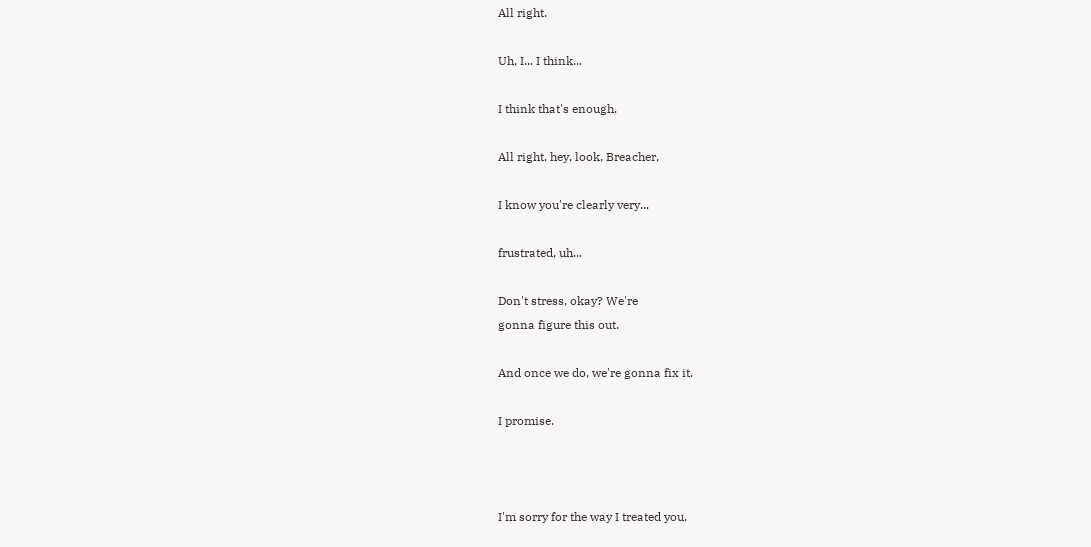All right.

Uh, I... I think...

I think that's enough.

All right, hey, look, Breacher,

I know you're clearly very...

frustrated, uh...

Don't stress, okay? We're
gonna figure this out.

And once we do, we're gonna fix it.

I promise.



I'm sorry for the way I treated you.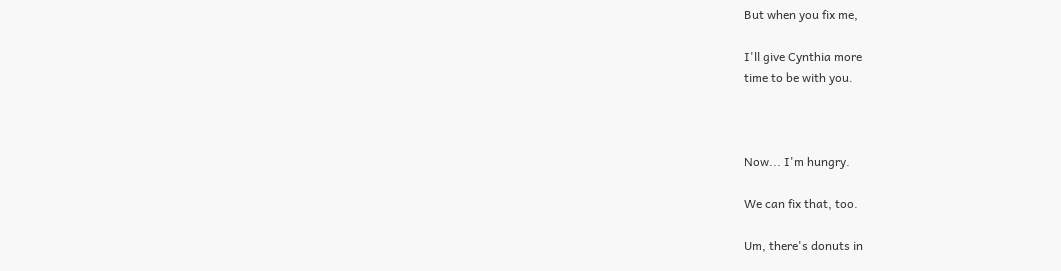But when you fix me,

I'll give Cynthia more
time to be with you.



Now... I'm hungry.

We can fix that, too.

Um, there's donuts in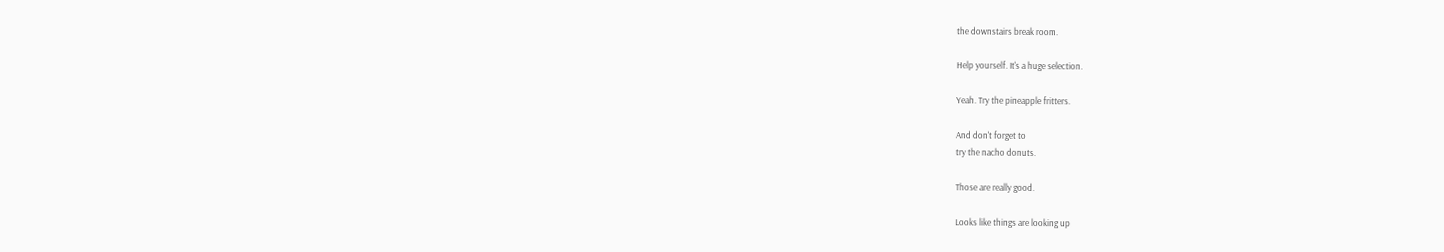the downstairs break room.

Help yourself. It's a huge selection.

Yeah. Try the pineapple fritters.

And don't forget to
try the nacho donuts.

Those are really good.

Looks like things are looking up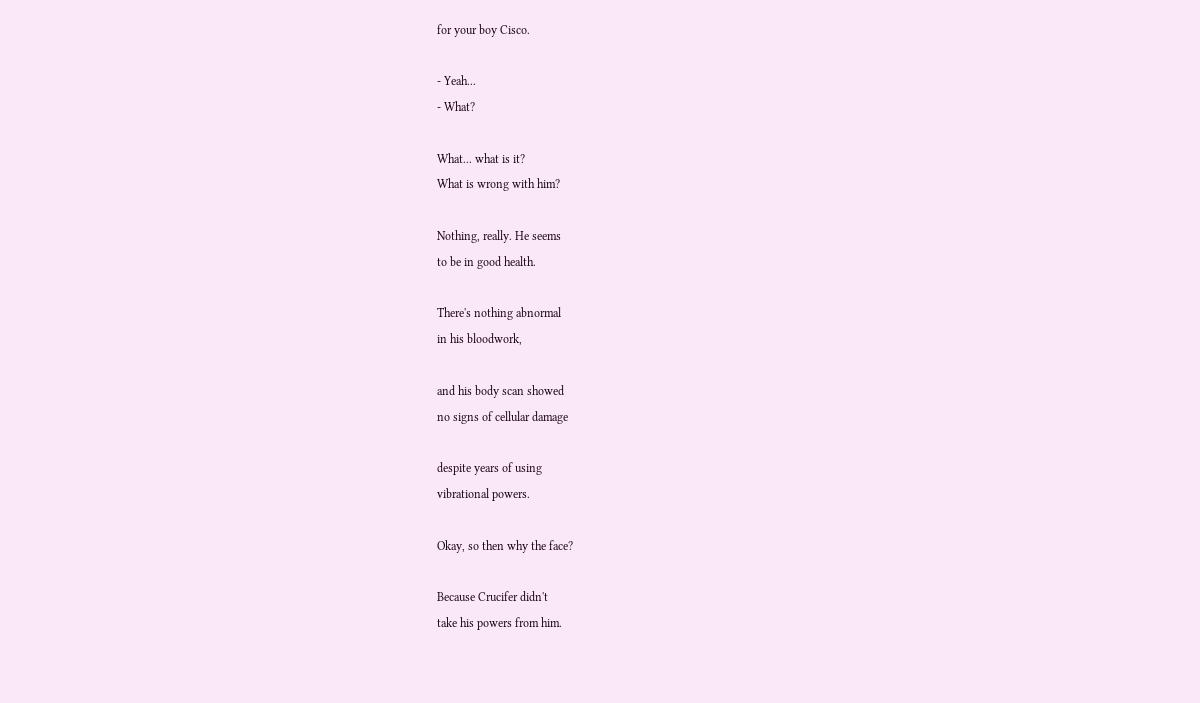for your boy Cisco.

- Yeah...
- What?

What... what is it?
What is wrong with him?

Nothing, really. He seems
to be in good health.

There's nothing abnormal
in his bloodwork,

and his body scan showed
no signs of cellular damage

despite years of using
vibrational powers.

Okay, so then why the face?

Because Crucifer didn't
take his powers from him.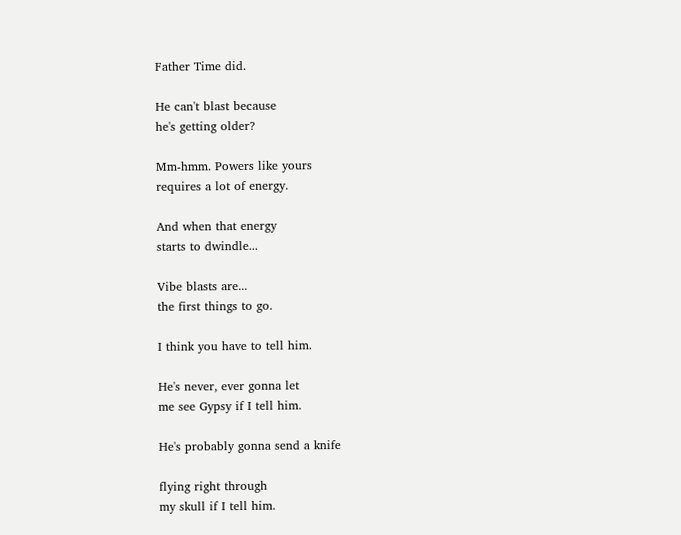Father Time did.

He can't blast because
he's getting older?

Mm-hmm. Powers like yours
requires a lot of energy.

And when that energy
starts to dwindle...

Vibe blasts are...
the first things to go.

I think you have to tell him.

He's never, ever gonna let
me see Gypsy if I tell him.

He's probably gonna send a knife

flying right through
my skull if I tell him.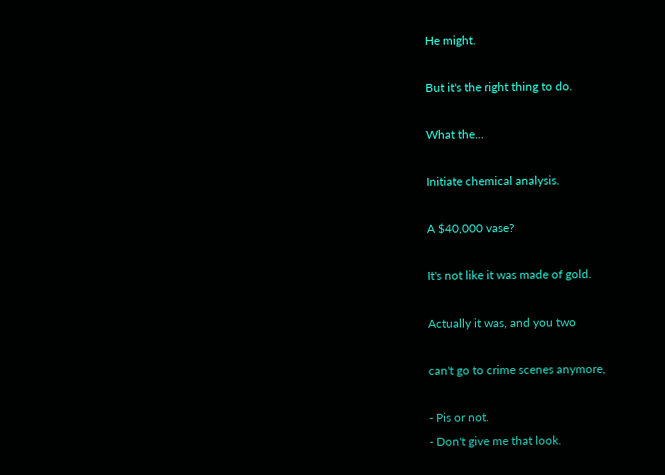He might.

But it's the right thing to do.

What the...

Initiate chemical analysis.

A $40,000 vase?

It's not like it was made of gold.

Actually it was, and you two

can't go to crime scenes anymore,

- Pis or not.
- Don't give me that look.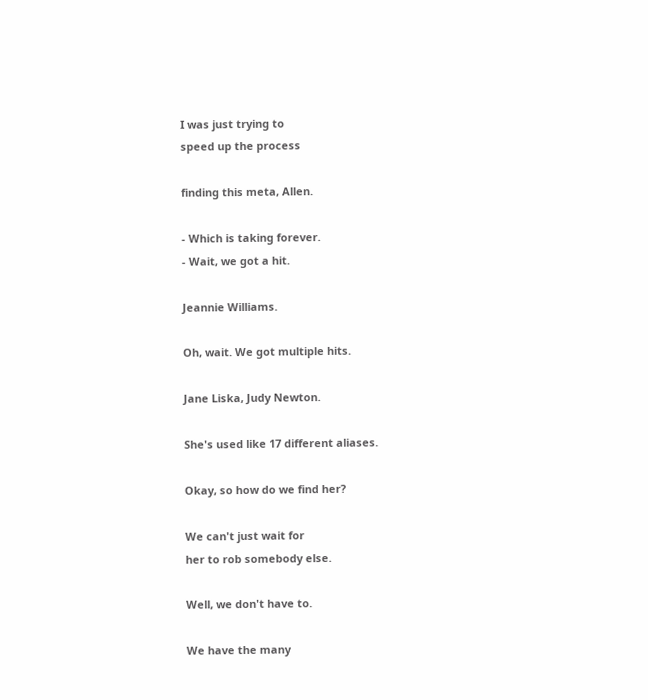I was just trying to
speed up the process

finding this meta, Allen.

- Which is taking forever.
- Wait, we got a hit.

Jeannie Williams.

Oh, wait. We got multiple hits.

Jane Liska, Judy Newton.

She's used like 17 different aliases.

Okay, so how do we find her?

We can't just wait for
her to rob somebody else.

Well, we don't have to.

We have the many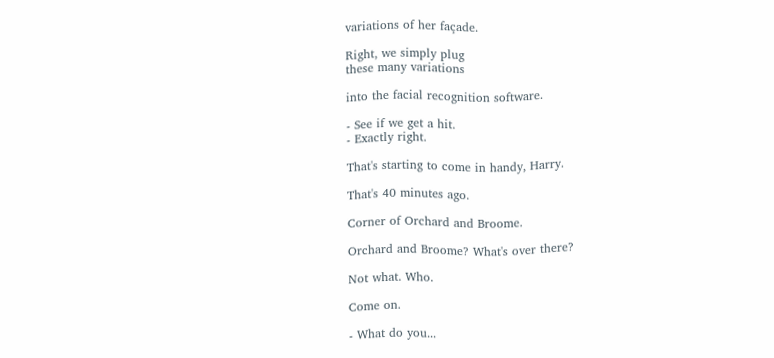variations of her façade.

Right, we simply plug
these many variations

into the facial recognition software.

- See if we get a hit.
- Exactly right.

That's starting to come in handy, Harry.

That's 40 minutes ago.

Corner of Orchard and Broome.

Orchard and Broome? What's over there?

Not what. Who.

Come on.

- What do you...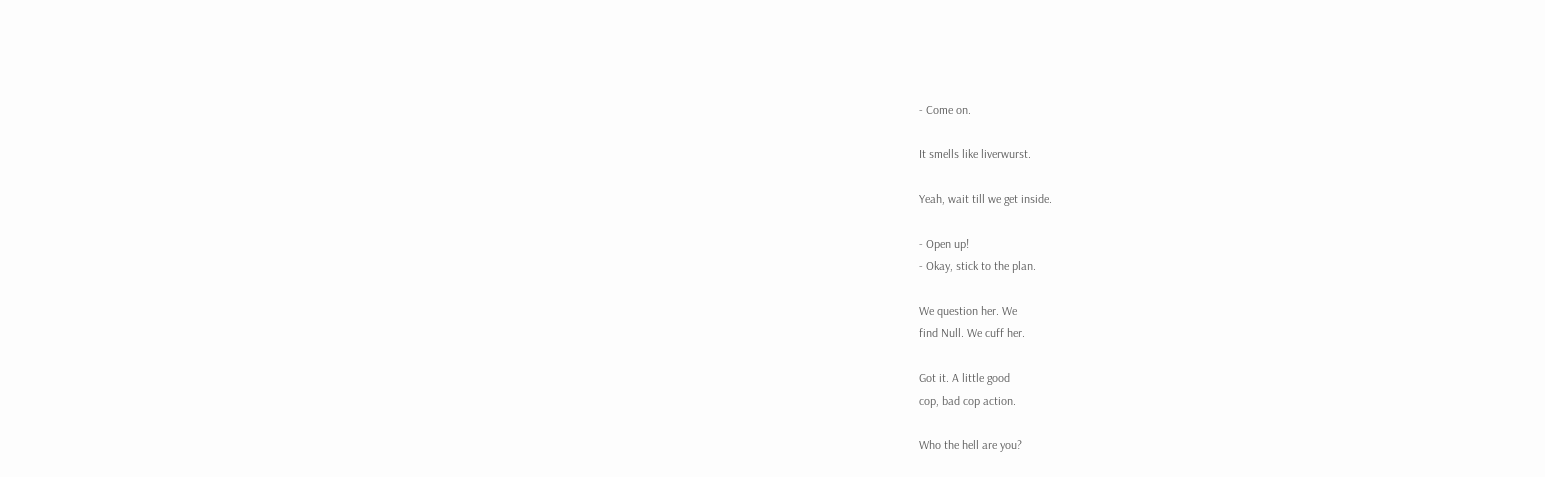- Come on.

It smells like liverwurst.

Yeah, wait till we get inside.

- Open up!
- Okay, stick to the plan.

We question her. We
find Null. We cuff her.

Got it. A little good
cop, bad cop action.

Who the hell are you?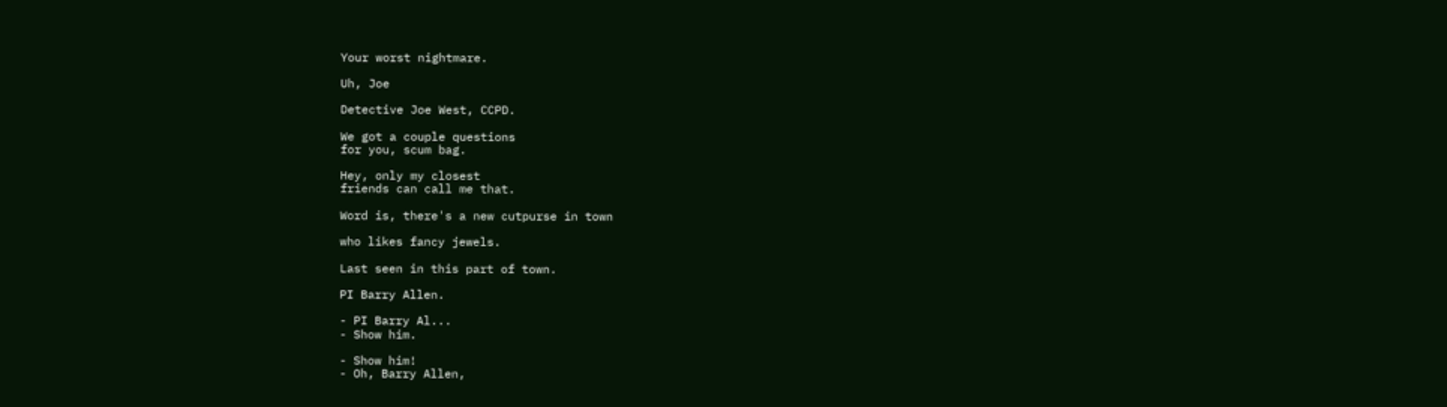Your worst nightmare.

Uh, Joe

Detective Joe West, CCPD.

We got a couple questions
for you, scum bag.

Hey, only my closest
friends can call me that.

Word is, there's a new cutpurse in town

who likes fancy jewels.

Last seen in this part of town.

PI Barry Allen.

- PI Barry Al...
- Show him.

- Show him!
- Oh, Barry Allen,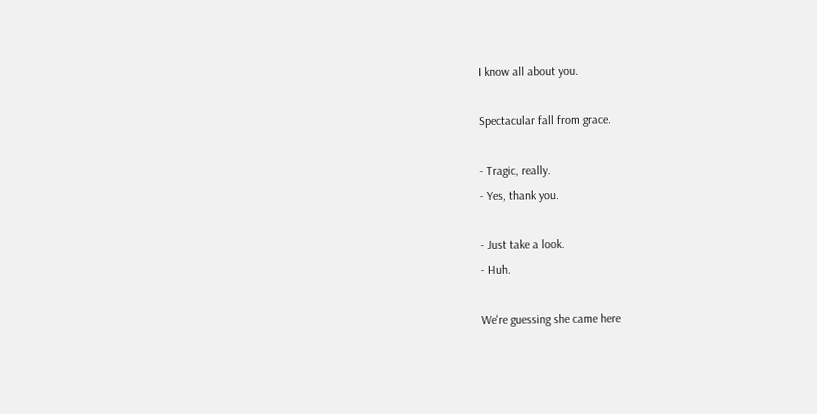I know all about you.

Spectacular fall from grace.

- Tragic, really.
- Yes, thank you.

- Just take a look.
- Huh.

We're guessing she came here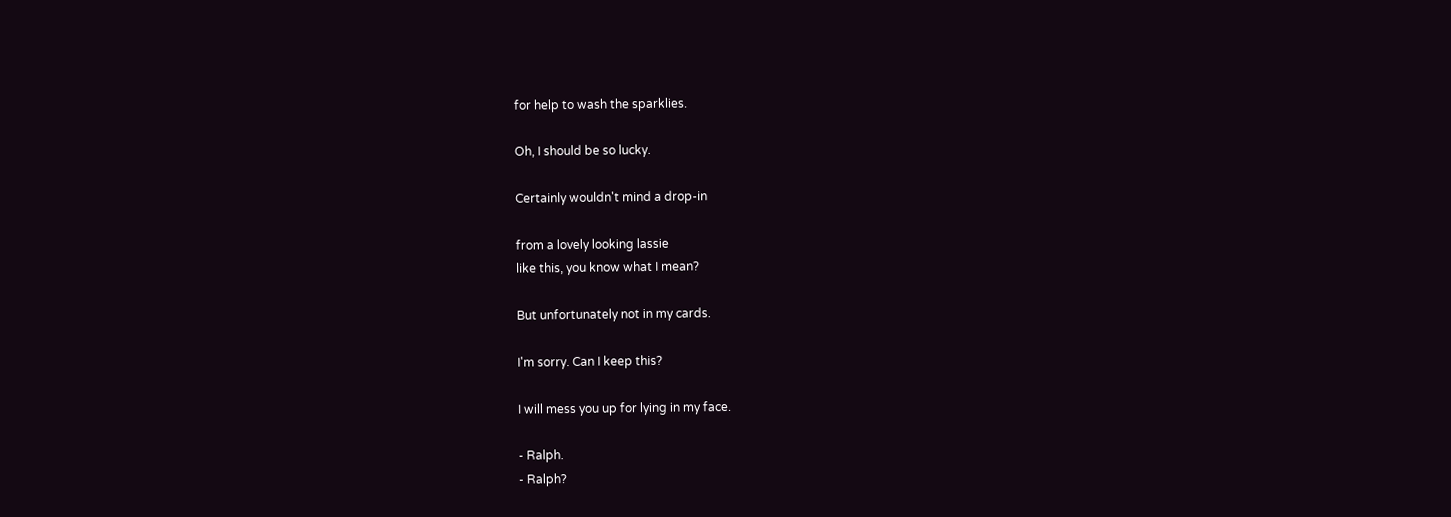for help to wash the sparklies.

Oh, I should be so lucky.

Certainly wouldn't mind a drop-in

from a lovely looking lassie
like this, you know what I mean?

But unfortunately not in my cards.

I'm sorry. Can I keep this?

I will mess you up for lying in my face.

- Ralph.
- Ralph?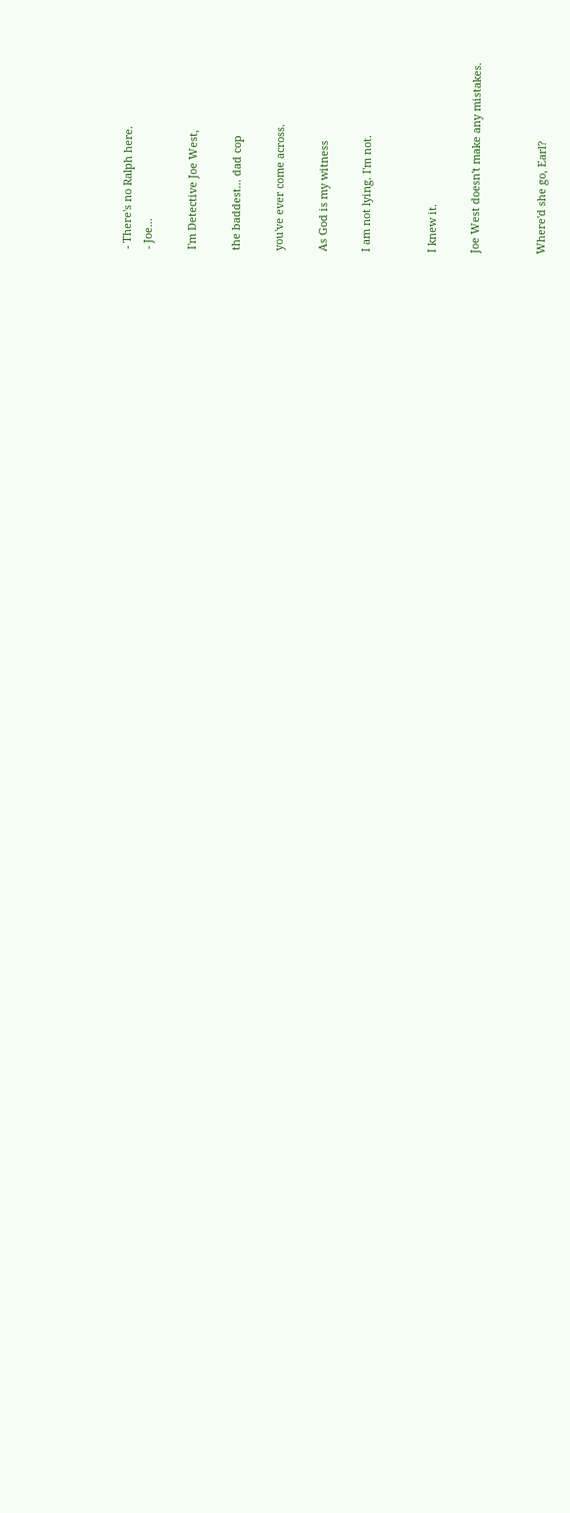- There's no Ralph here.
- Joe...

I'm Detective Joe West,

the baddest... dad cop

you've ever come across.

As God is my witness

I am not lying. I'm not.


I knew it.

Joe West doesn't make any mistakes.


Where'd she go, Earl?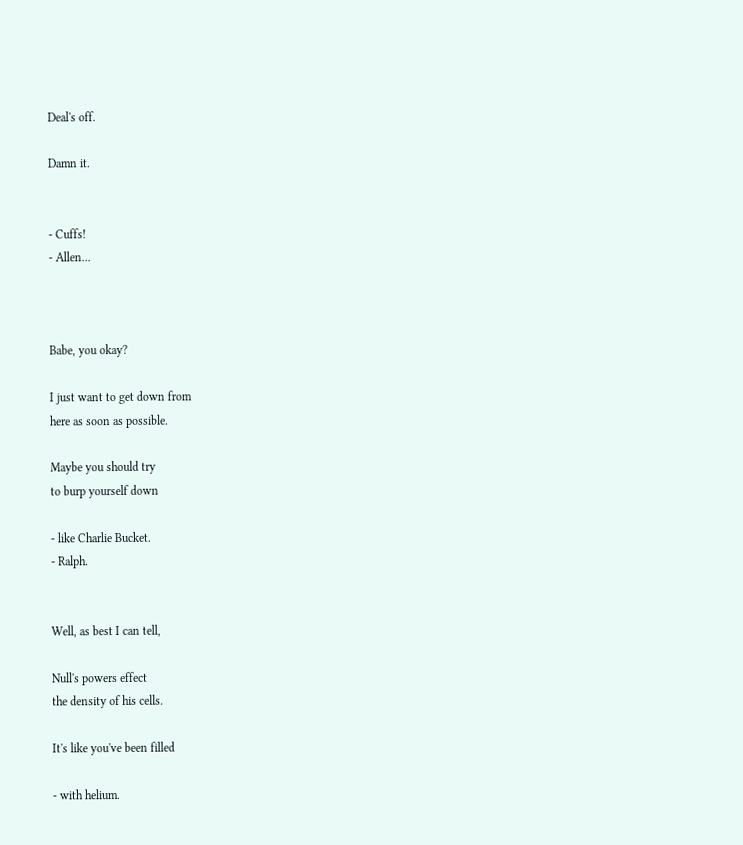Deal's off.

Damn it.


- Cuffs!
- Allen...



Babe, you okay?

I just want to get down from
here as soon as possible.

Maybe you should try
to burp yourself down

- like Charlie Bucket.
- Ralph.


Well, as best I can tell,

Null's powers effect
the density of his cells.

It's like you've been filled

- with helium.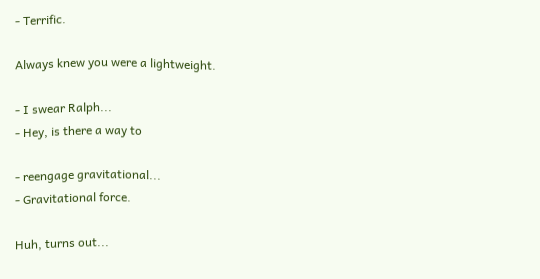- Terrific.

Always knew you were a lightweight.

- I swear Ralph...
- Hey, is there a way to

- reengage gravitational...
- Gravitational force.

Huh, turns out...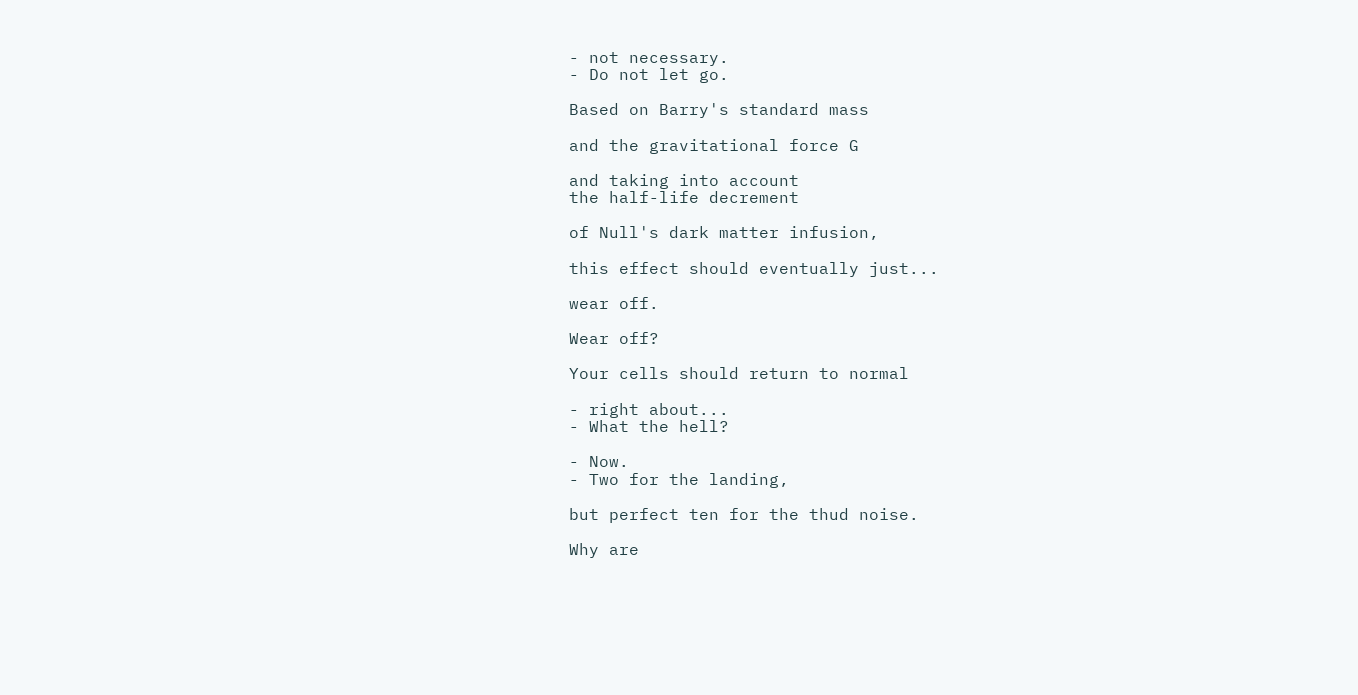- not necessary.
- Do not let go.

Based on Barry's standard mass

and the gravitational force G

and taking into account
the half-life decrement

of Null's dark matter infusion,

this effect should eventually just...

wear off.

Wear off?

Your cells should return to normal

- right about...
- What the hell?

- Now.
- Two for the landing,

but perfect ten for the thud noise.

Why are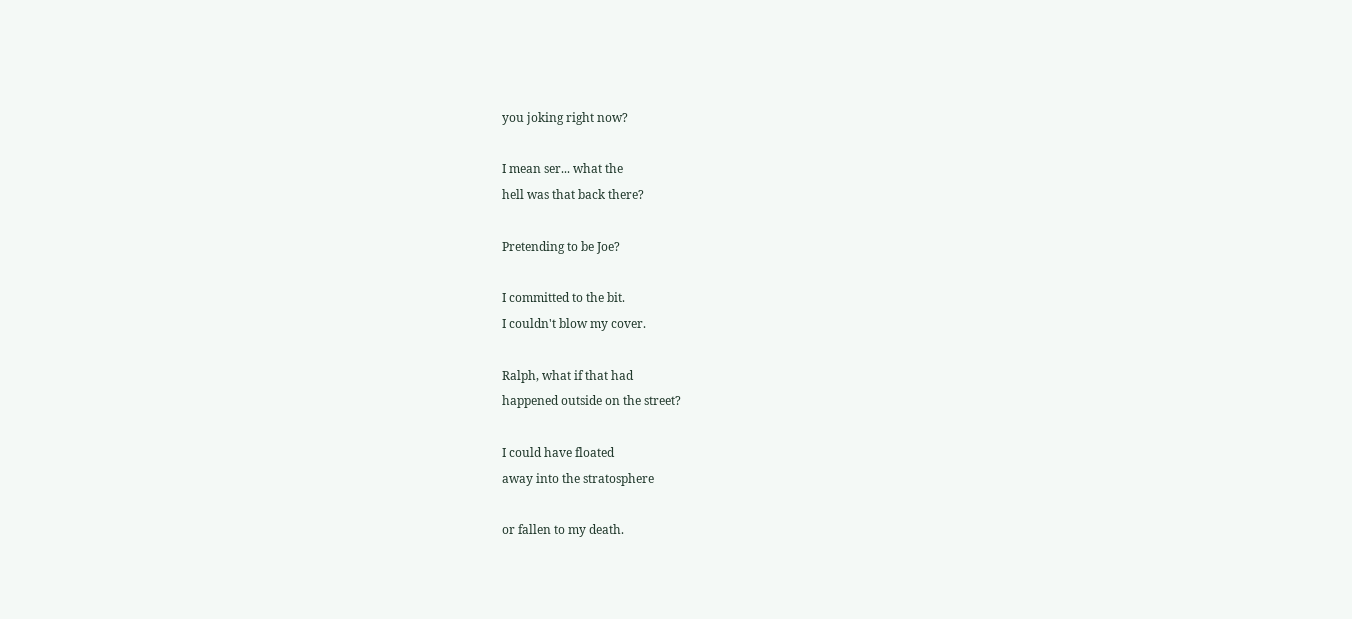you joking right now?

I mean ser... what the
hell was that back there?

Pretending to be Joe?

I committed to the bit.
I couldn't blow my cover.

Ralph, what if that had
happened outside on the street?

I could have floated
away into the stratosphere

or fallen to my death.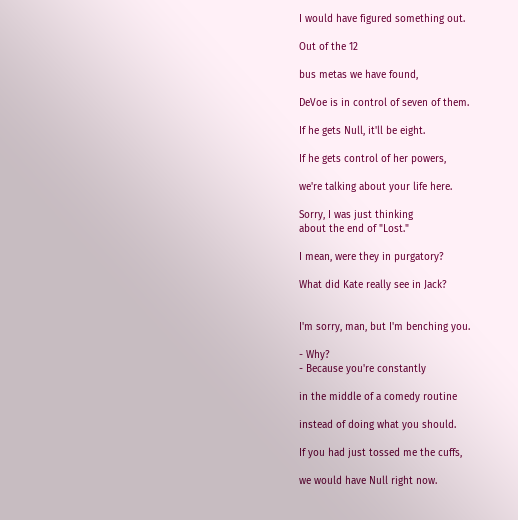I would have figured something out.

Out of the 12

bus metas we have found,

DeVoe is in control of seven of them.

If he gets Null, it'll be eight.

If he gets control of her powers,

we're talking about your life here.

Sorry, I was just thinking
about the end of "Lost."

I mean, were they in purgatory?

What did Kate really see in Jack?


I'm sorry, man, but I'm benching you.

- Why?
- Because you're constantly

in the middle of a comedy routine

instead of doing what you should.

If you had just tossed me the cuffs,

we would have Null right now.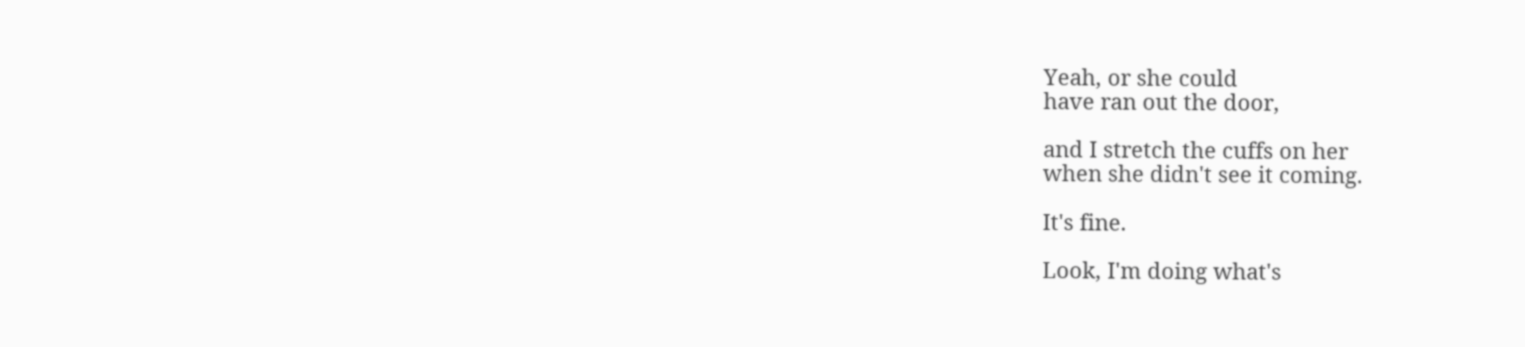Yeah, or she could
have ran out the door,

and I stretch the cuffs on her
when she didn't see it coming.

It's fine.

Look, I'm doing what's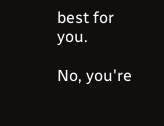best for you.

No, you're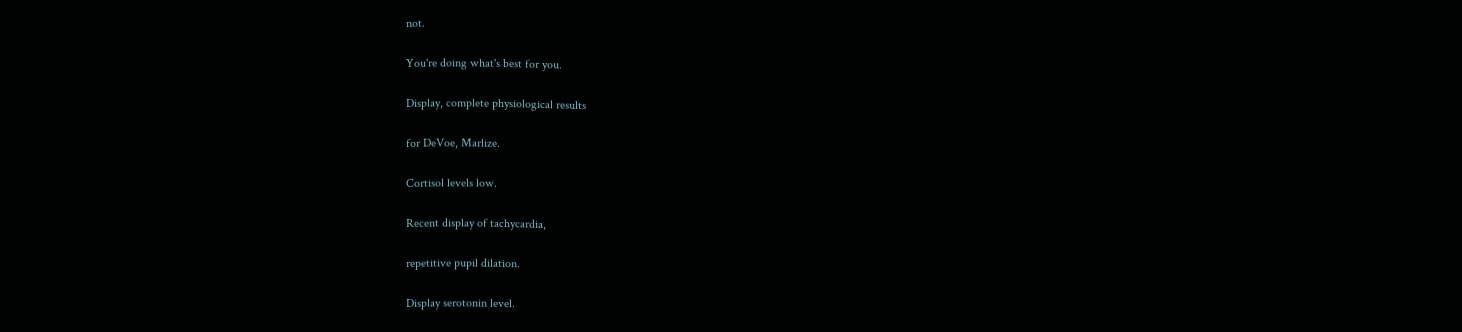not.

You're doing what's best for you.

Display, complete physiological results

for DeVoe, Marlize.

Cortisol levels low.

Recent display of tachycardia,

repetitive pupil dilation.

Display serotonin level.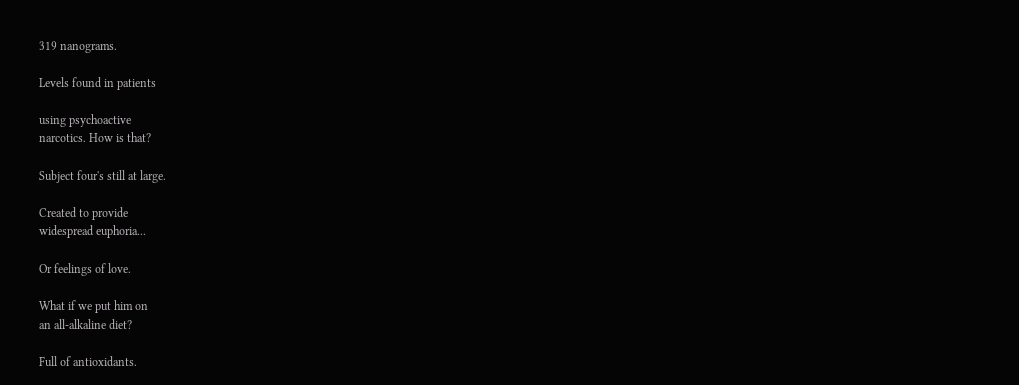319 nanograms.

Levels found in patients

using psychoactive
narcotics. How is that?

Subject four's still at large.

Created to provide
widespread euphoria...

Or feelings of love.

What if we put him on
an all-alkaline diet?

Full of antioxidants.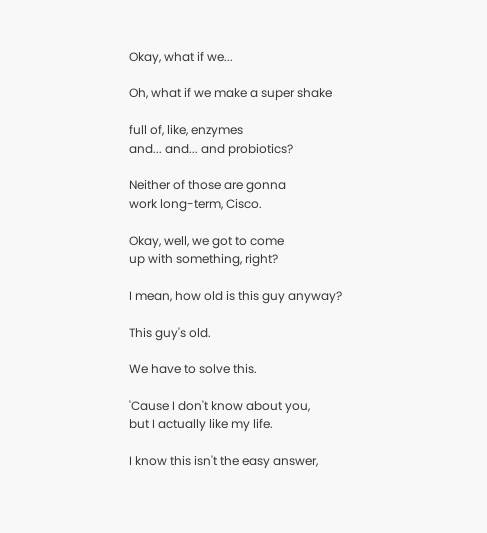Okay, what if we...

Oh, what if we make a super shake

full of, like, enzymes
and... and... and probiotics?

Neither of those are gonna
work long-term, Cisco.

Okay, well, we got to come
up with something, right?

I mean, how old is this guy anyway?

This guy's old.

We have to solve this.

'Cause I don't know about you,
but I actually like my life.

I know this isn't the easy answer,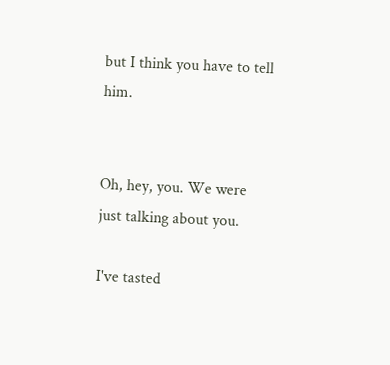but I think you have to tell him.


Oh, hey, you. We were
just talking about you.

I've tasted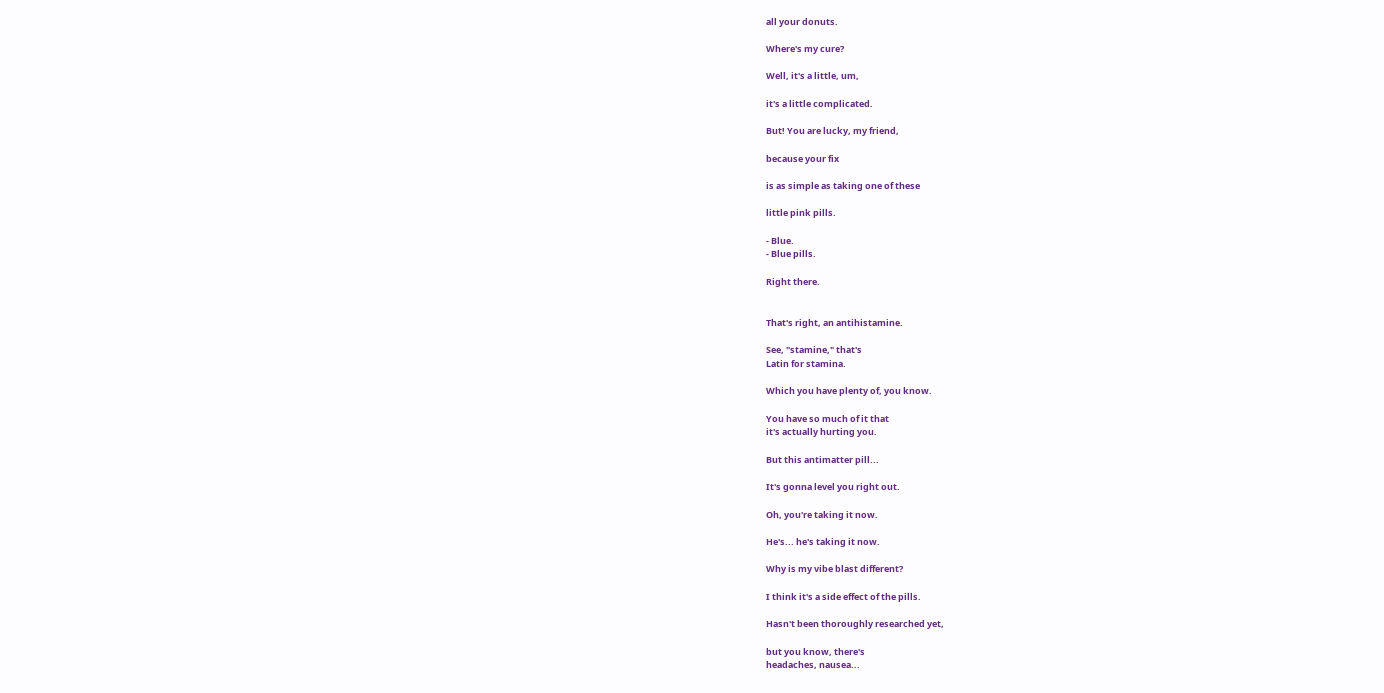all your donuts.

Where's my cure?

Well, it's a little, um,

it's a little complicated.

But! You are lucky, my friend,

because your fix

is as simple as taking one of these

little pink pills.

- Blue.
- Blue pills.

Right there.


That's right, an antihistamine.

See, "stamine," that's
Latin for stamina.

Which you have plenty of, you know.

You have so much of it that
it's actually hurting you.

But this antimatter pill...

It's gonna level you right out.

Oh, you're taking it now.

He's... he's taking it now.

Why is my vibe blast different?

I think it's a side effect of the pills.

Hasn't been thoroughly researched yet,

but you know, there's
headaches, nausea...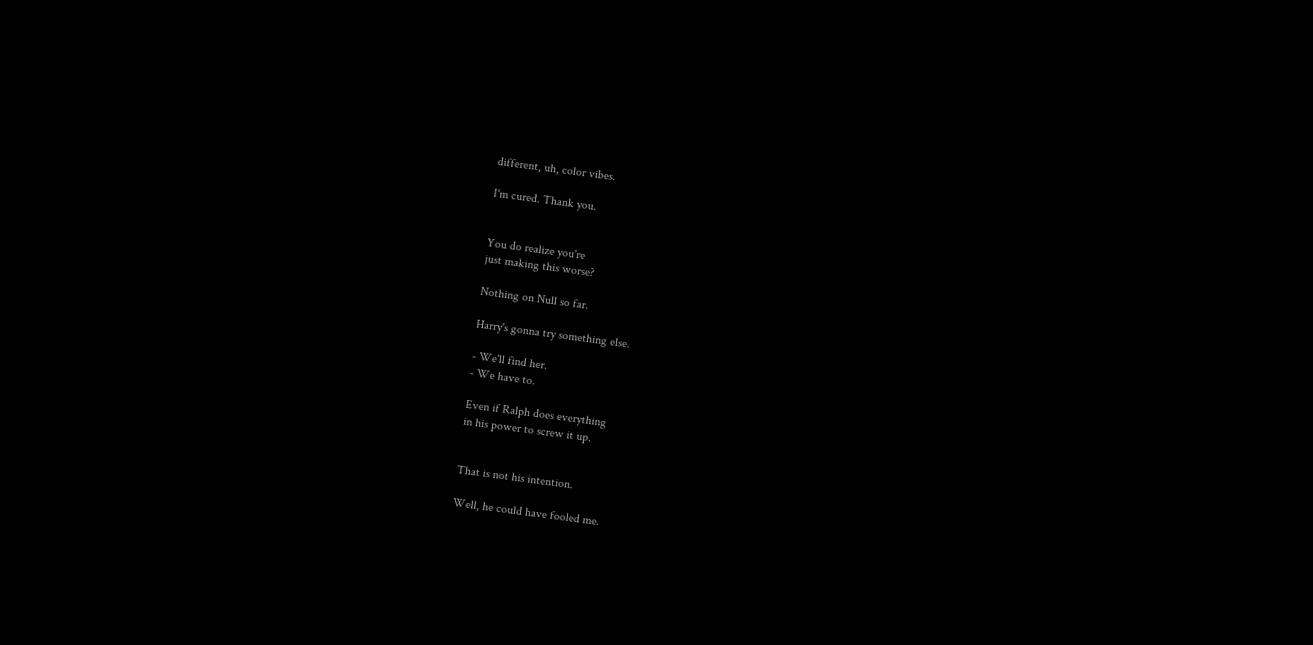different, uh, color vibes.

I'm cured. Thank you.


You do realize you're
just making this worse?

Nothing on Null so far.

Harry's gonna try something else.

- We'll find her.
- We have to.

Even if Ralph does everything
in his power to screw it up.


That is not his intention.

Well, he could have fooled me.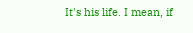It's his life. I mean, if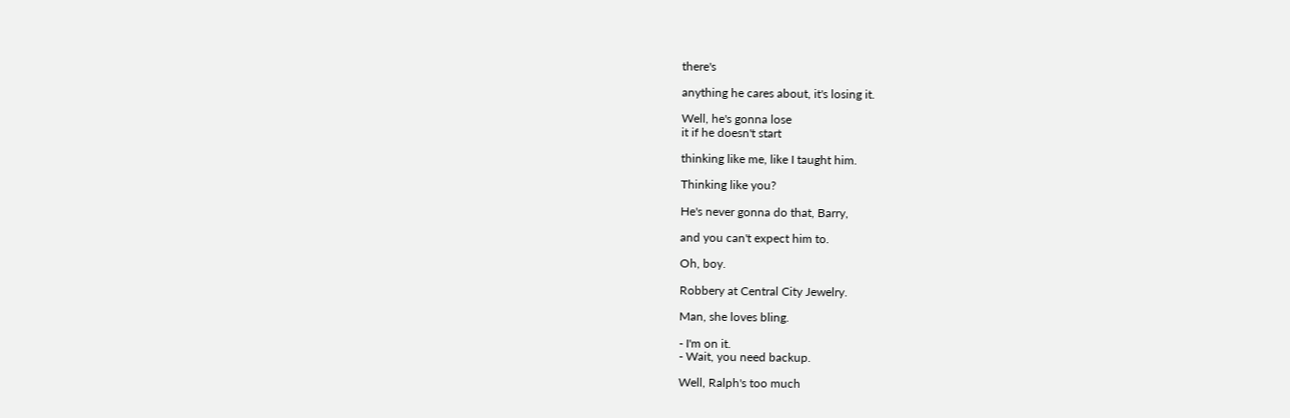there's

anything he cares about, it's losing it.

Well, he's gonna lose
it if he doesn't start

thinking like me, like I taught him.

Thinking like you?

He's never gonna do that, Barry,

and you can't expect him to.

Oh, boy.

Robbery at Central City Jewelry.

Man, she loves bling.

- I'm on it.
- Wait, you need backup.

Well, Ralph's too much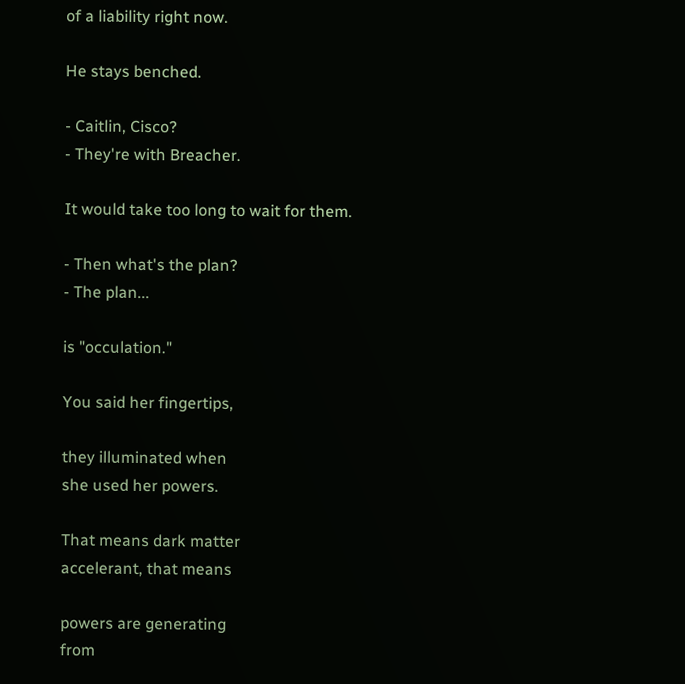of a liability right now.

He stays benched.

- Caitlin, Cisco?
- They're with Breacher.

It would take too long to wait for them.

- Then what's the plan?
- The plan...

is "occulation."

You said her fingertips,

they illuminated when
she used her powers.

That means dark matter
accelerant, that means

powers are generating
from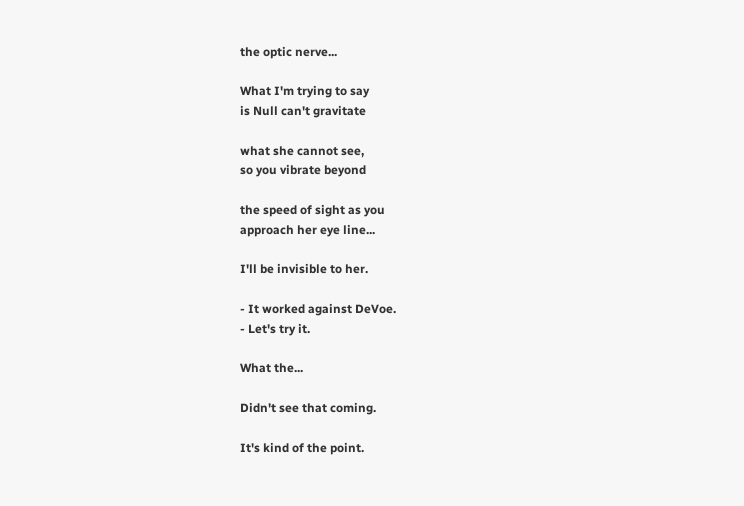the optic nerve...

What I'm trying to say
is Null can't gravitate

what she cannot see,
so you vibrate beyond

the speed of sight as you
approach her eye line...

I'll be invisible to her.

- It worked against DeVoe.
- Let's try it.

What the...

Didn't see that coming.

It's kind of the point.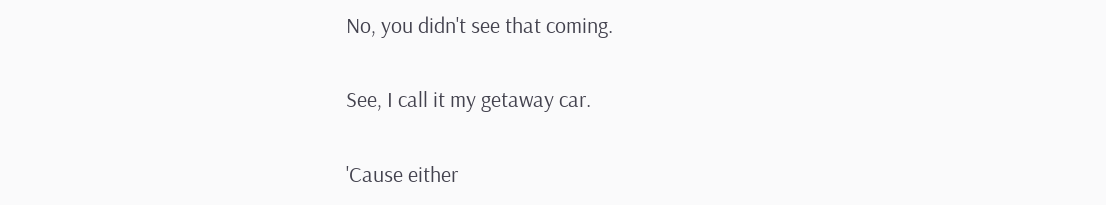No, you didn't see that coming.

See, I call it my getaway car.

'Cause either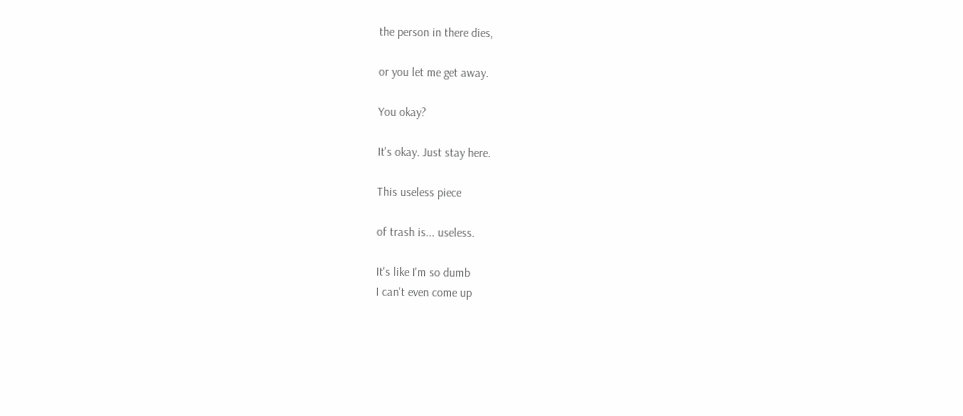the person in there dies,

or you let me get away.

You okay?

It's okay. Just stay here.

This useless piece

of trash is... useless.

It's like I'm so dumb
I can't even come up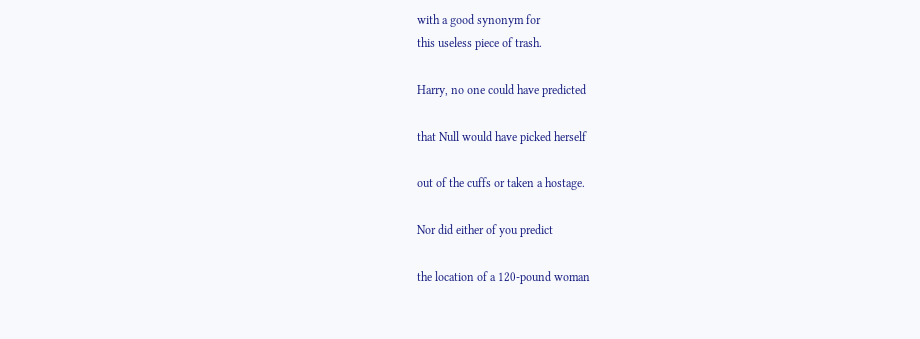with a good synonym for
this useless piece of trash.

Harry, no one could have predicted

that Null would have picked herself

out of the cuffs or taken a hostage.

Nor did either of you predict

the location of a 120-pound woman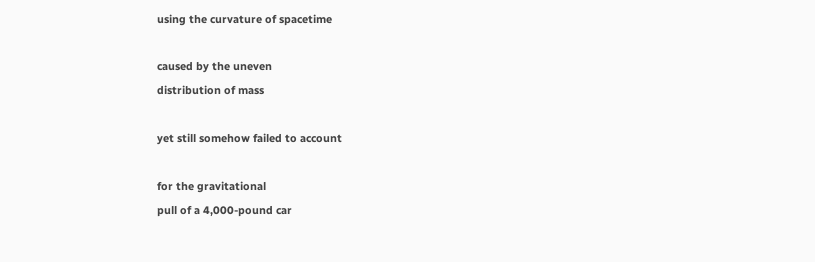using the curvature of spacetime

caused by the uneven
distribution of mass

yet still somehow failed to account

for the gravitational
pull of a 4,000-pound car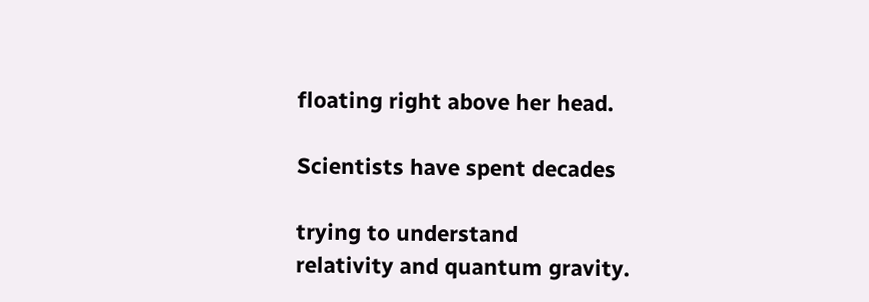floating right above her head.

Scientists have spent decades

trying to understand
relativity and quantum gravity.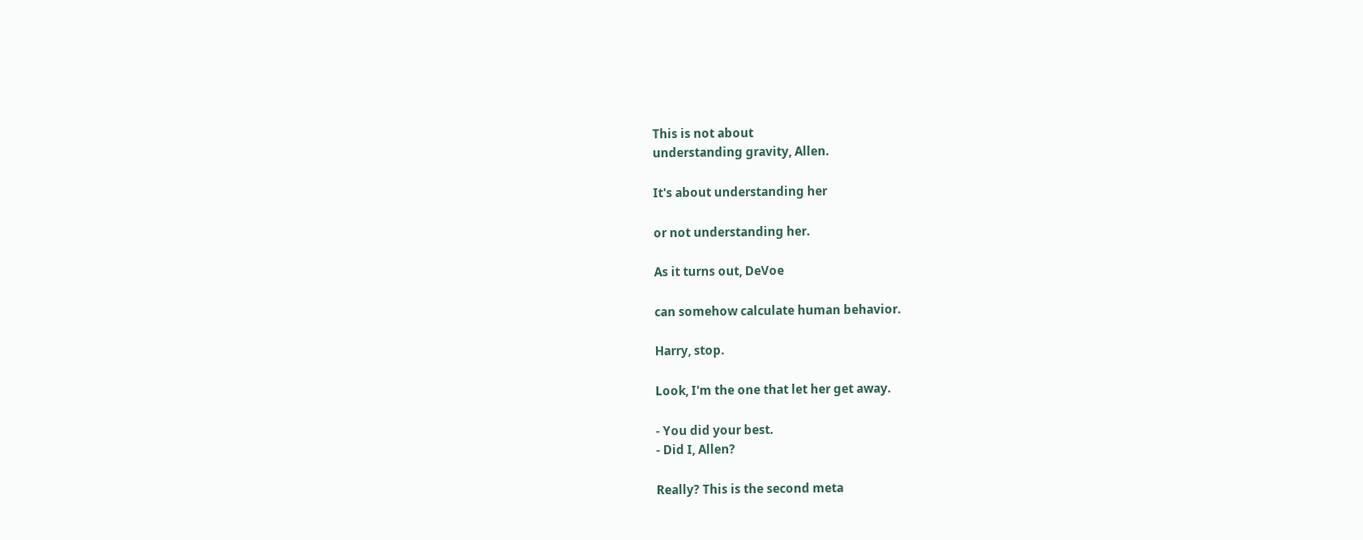This is not about
understanding gravity, Allen.

It's about understanding her

or not understanding her.

As it turns out, DeVoe

can somehow calculate human behavior.

Harry, stop.

Look, I'm the one that let her get away.

- You did your best.
- Did I, Allen?

Really? This is the second meta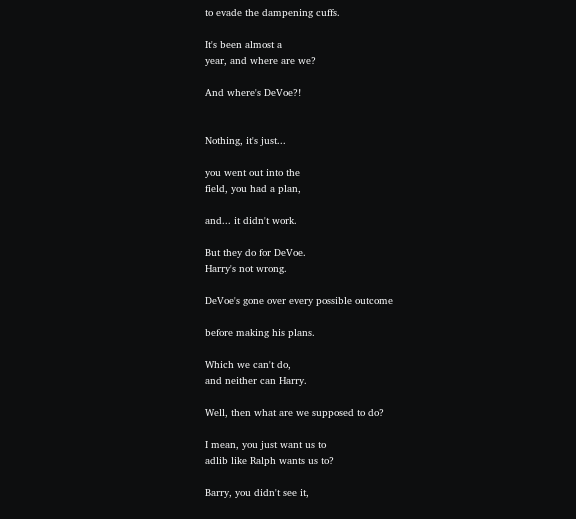to evade the dampening cuffs.

It's been almost a
year, and where are we?

And where's DeVoe?!


Nothing, it's just...

you went out into the
field, you had a plan,

and... it didn't work.

But they do for DeVoe.
Harry's not wrong.

DeVoe's gone over every possible outcome

before making his plans.

Which we can't do,
and neither can Harry.

Well, then what are we supposed to do?

I mean, you just want us to
adlib like Ralph wants us to?

Barry, you didn't see it,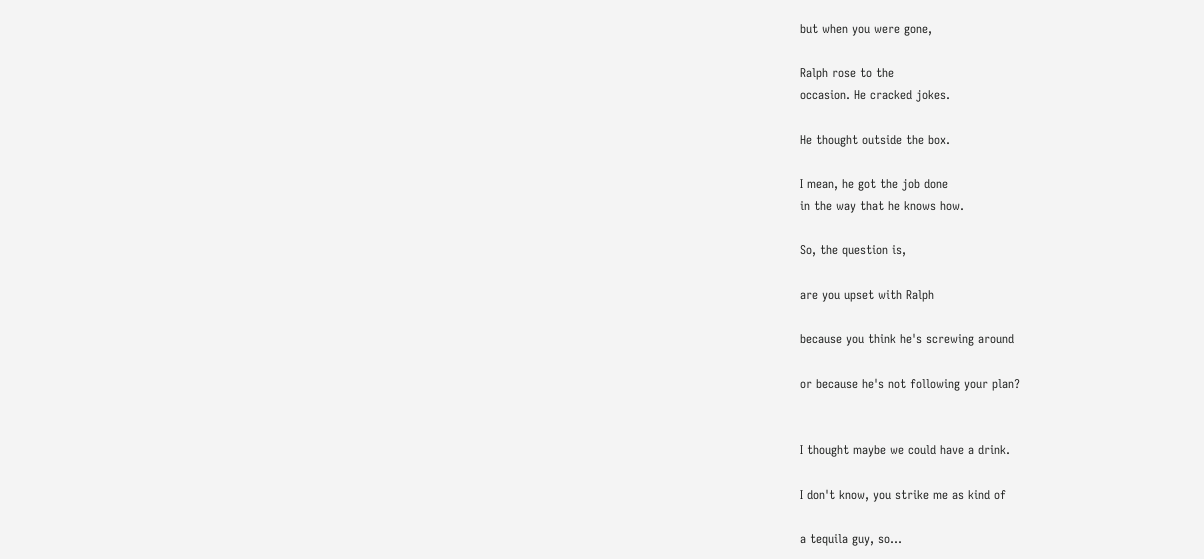but when you were gone,

Ralph rose to the
occasion. He cracked jokes.

He thought outside the box.

I mean, he got the job done
in the way that he knows how.

So, the question is,

are you upset with Ralph

because you think he's screwing around

or because he's not following your plan?


I thought maybe we could have a drink.

I don't know, you strike me as kind of

a tequila guy, so...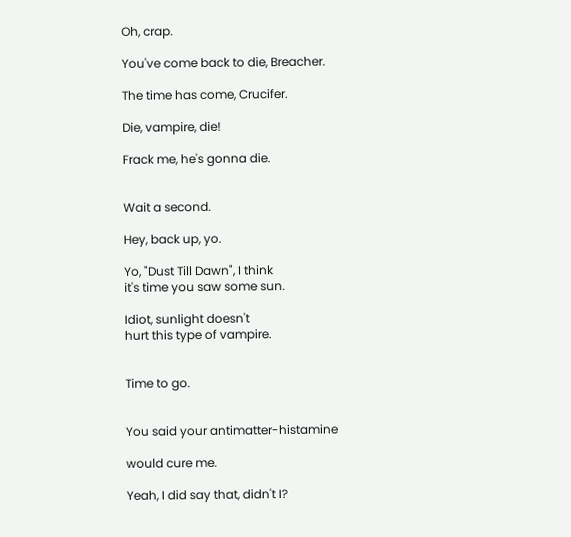Oh, crap.

You've come back to die, Breacher.

The time has come, Crucifer.

Die, vampire, die!

Frack me, he's gonna die.


Wait a second.

Hey, back up, yo.

Yo, "Dust Till Dawn", I think
it's time you saw some sun.

Idiot, sunlight doesn't
hurt this type of vampire.


Time to go.


You said your antimatter-histamine

would cure me.

Yeah, I did say that, didn't I?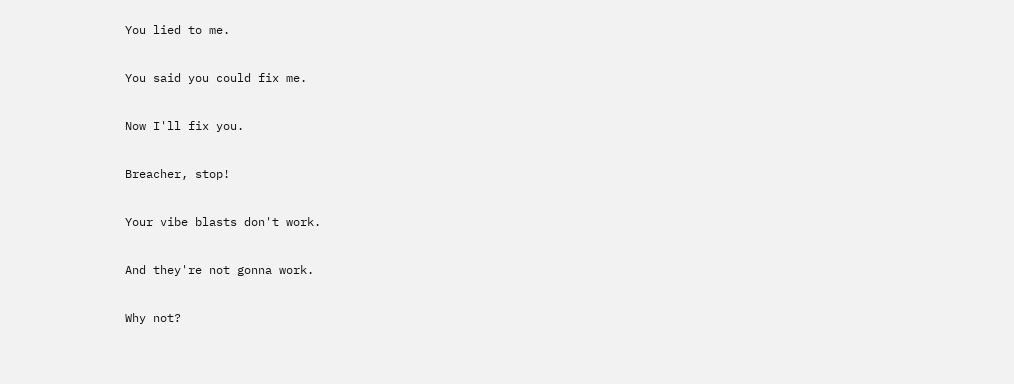You lied to me.

You said you could fix me.

Now I'll fix you.

Breacher, stop!

Your vibe blasts don't work.

And they're not gonna work.

Why not?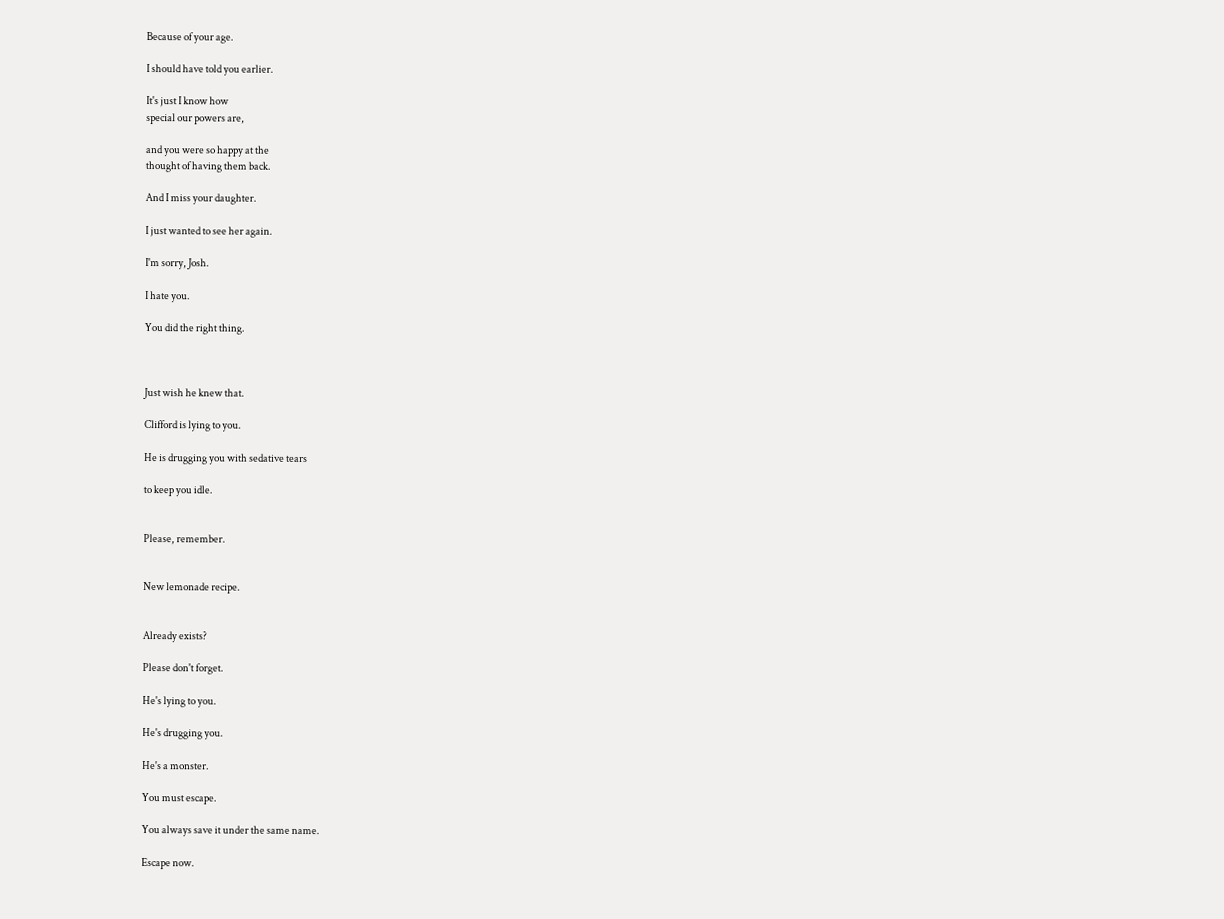Because of your age.

I should have told you earlier.

It's just I know how
special our powers are,

and you were so happy at the
thought of having them back.

And I miss your daughter.

I just wanted to see her again.

I'm sorry, Josh.

I hate you.

You did the right thing.



Just wish he knew that.

Clifford is lying to you.

He is drugging you with sedative tears

to keep you idle.


Please, remember.


New lemonade recipe.


Already exists?

Please don't forget.

He's lying to you.

He's drugging you.

He's a monster.

You must escape.

You always save it under the same name.

Escape now.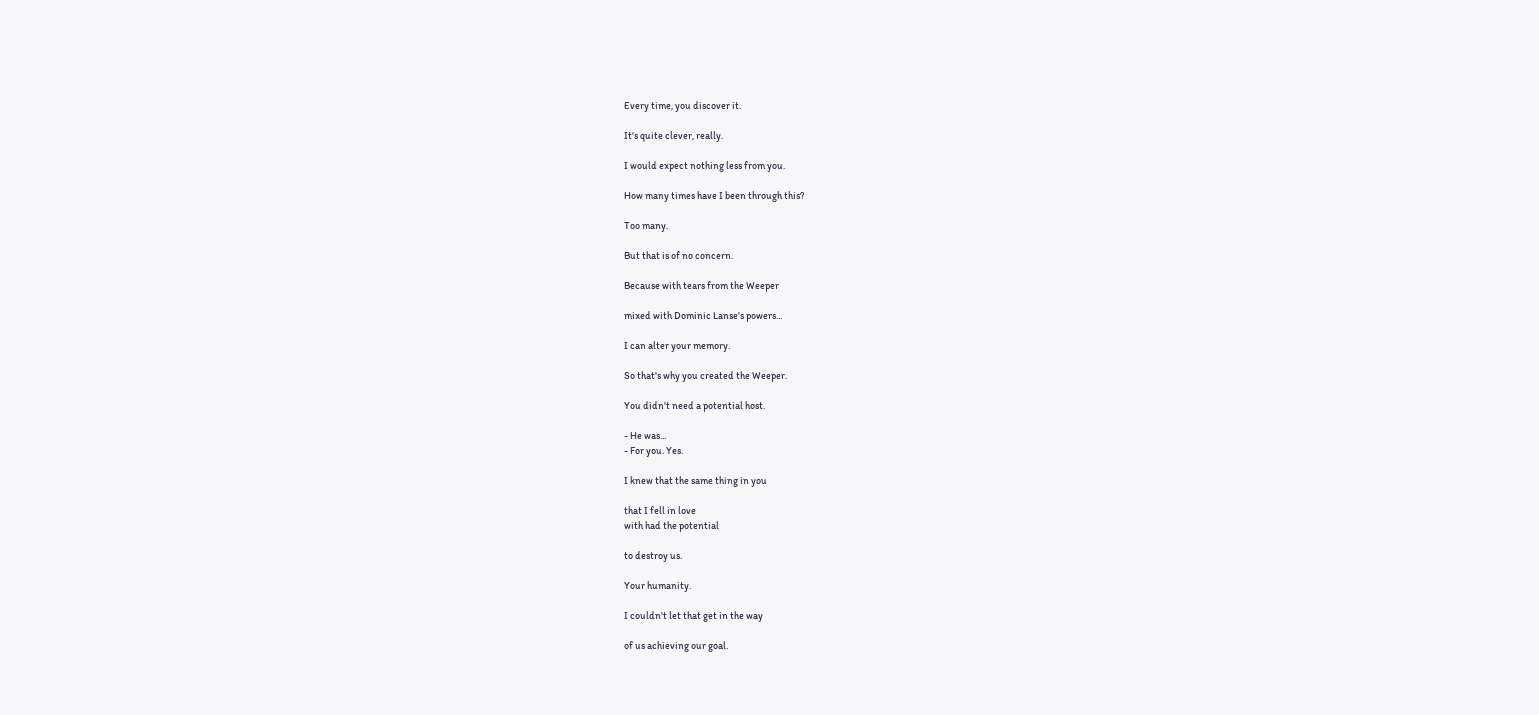Every time, you discover it.

It's quite clever, really.

I would expect nothing less from you.

How many times have I been through this?

Too many.

But that is of no concern.

Because with tears from the Weeper

mixed with Dominic Lanse's powers...

I can alter your memory.

So that's why you created the Weeper.

You didn't need a potential host.

- He was...
- For you. Yes.

I knew that the same thing in you

that I fell in love
with had the potential

to destroy us.

Your humanity.

I couldn't let that get in the way

of us achieving our goal.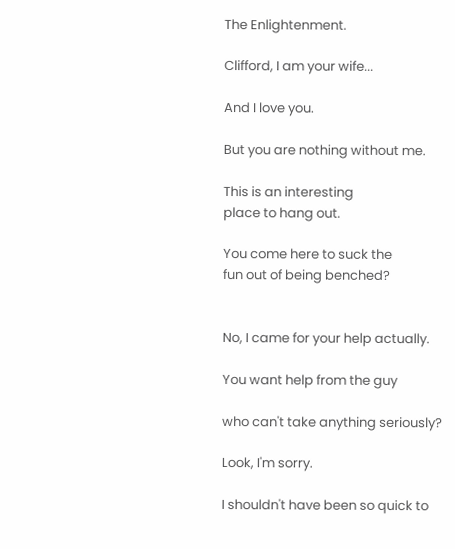The Enlightenment.

Clifford, I am your wife...

And I love you.

But you are nothing without me.

This is an interesting
place to hang out.

You come here to suck the
fun out of being benched?


No, I came for your help actually.

You want help from the guy

who can't take anything seriously?

Look, I'm sorry.

I shouldn't have been so quick to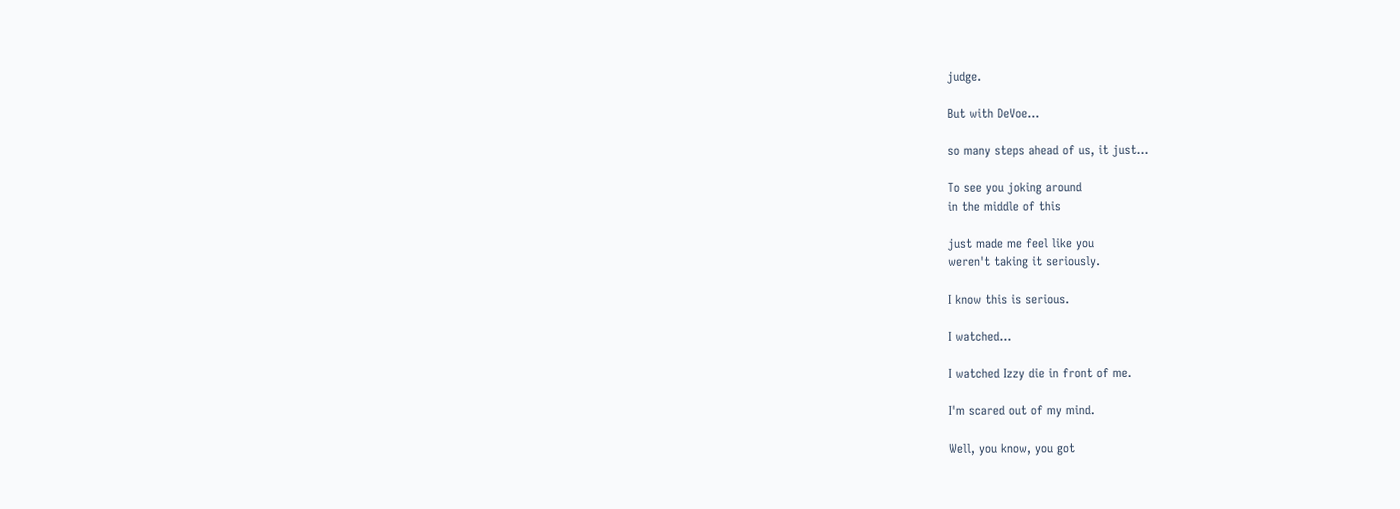judge.

But with DeVoe...

so many steps ahead of us, it just...

To see you joking around
in the middle of this

just made me feel like you
weren't taking it seriously.

I know this is serious.

I watched...

I watched Izzy die in front of me.

I'm scared out of my mind.

Well, you know, you got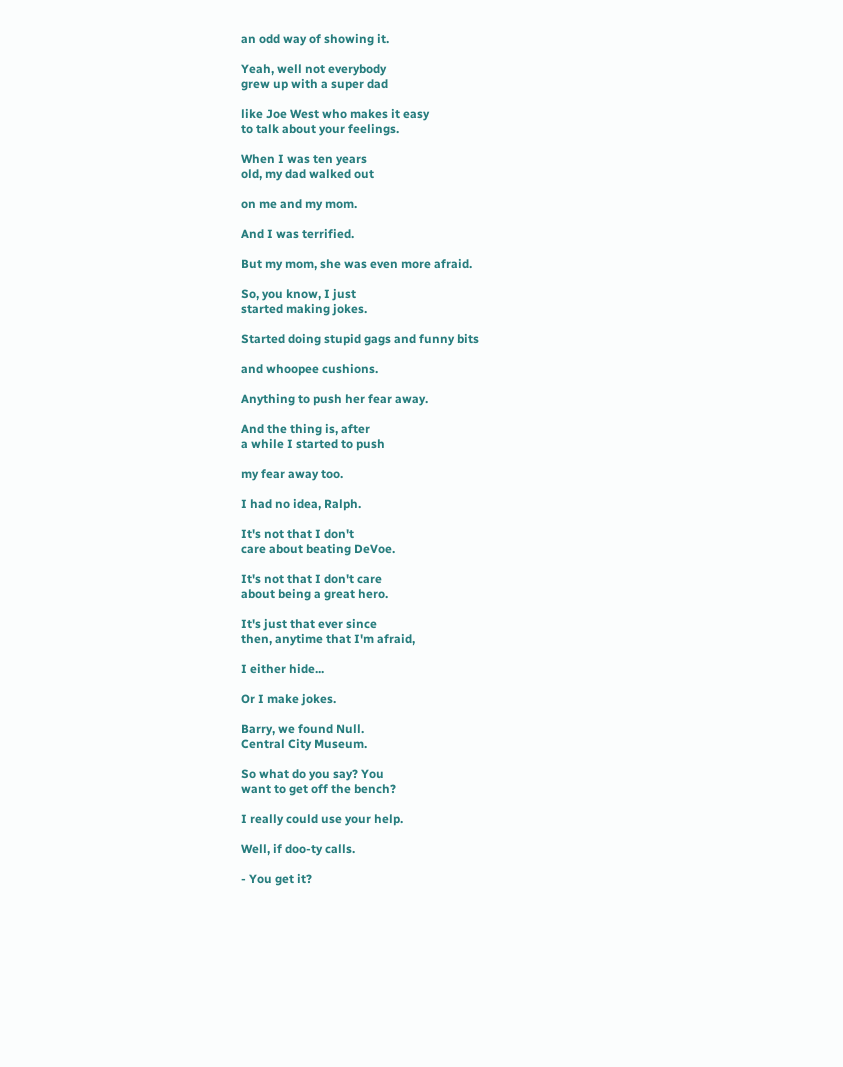an odd way of showing it.

Yeah, well not everybody
grew up with a super dad

like Joe West who makes it easy
to talk about your feelings.

When I was ten years
old, my dad walked out

on me and my mom.

And I was terrified.

But my mom, she was even more afraid.

So, you know, I just
started making jokes.

Started doing stupid gags and funny bits

and whoopee cushions.

Anything to push her fear away.

And the thing is, after
a while I started to push

my fear away too.

I had no idea, Ralph.

It's not that I don't
care about beating DeVoe.

It's not that I don't care
about being a great hero.

It's just that ever since
then, anytime that I'm afraid,

I either hide...

Or I make jokes.

Barry, we found Null.
Central City Museum.

So what do you say? You
want to get off the bench?

I really could use your help.

Well, if doo-ty calls.

- You get it?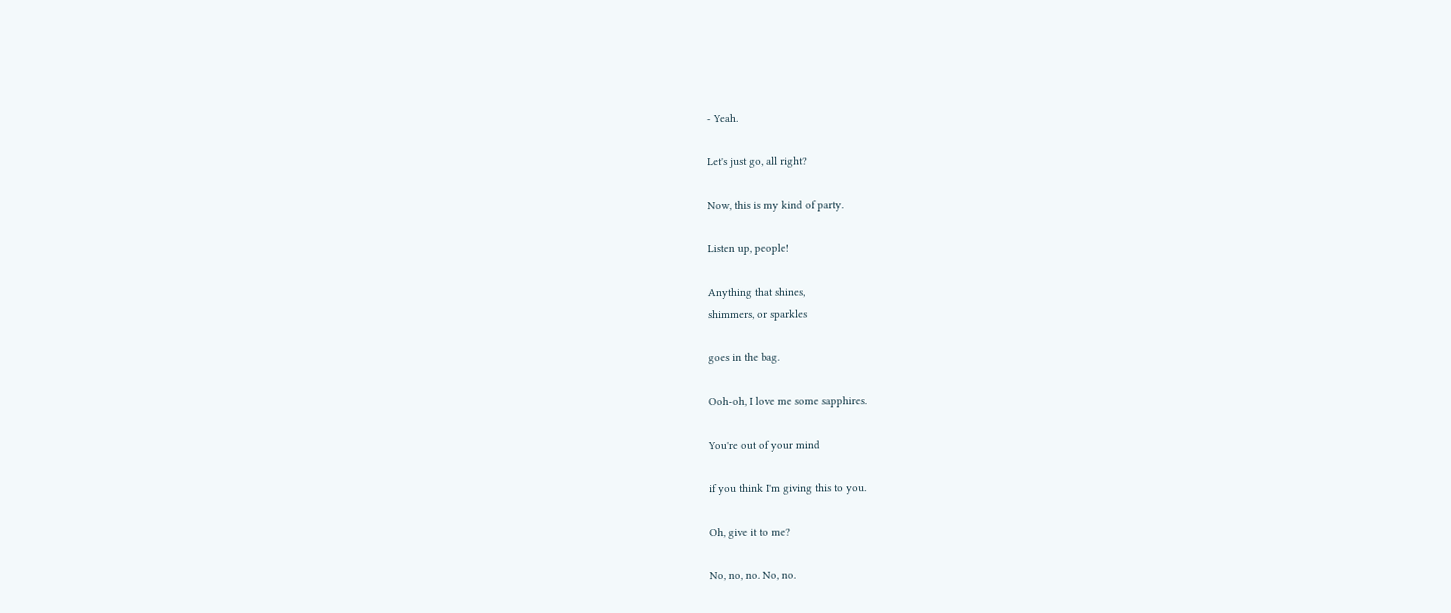- Yeah.

Let's just go, all right?

Now, this is my kind of party.

Listen up, people!

Anything that shines,
shimmers, or sparkles

goes in the bag.

Ooh-oh, I love me some sapphires.

You're out of your mind

if you think I'm giving this to you.

Oh, give it to me?

No, no, no. No, no.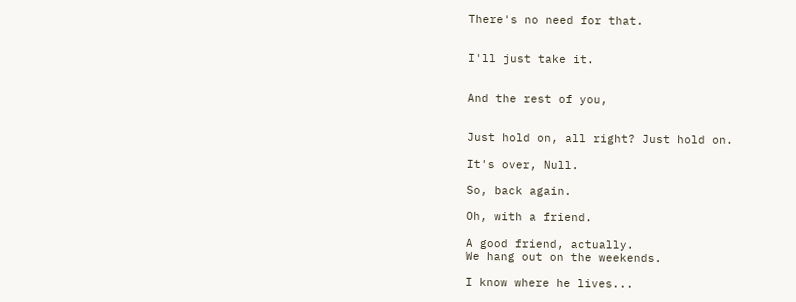There's no need for that.


I'll just take it.


And the rest of you,


Just hold on, all right? Just hold on.

It's over, Null.

So, back again.

Oh, with a friend.

A good friend, actually.
We hang out on the weekends.

I know where he lives...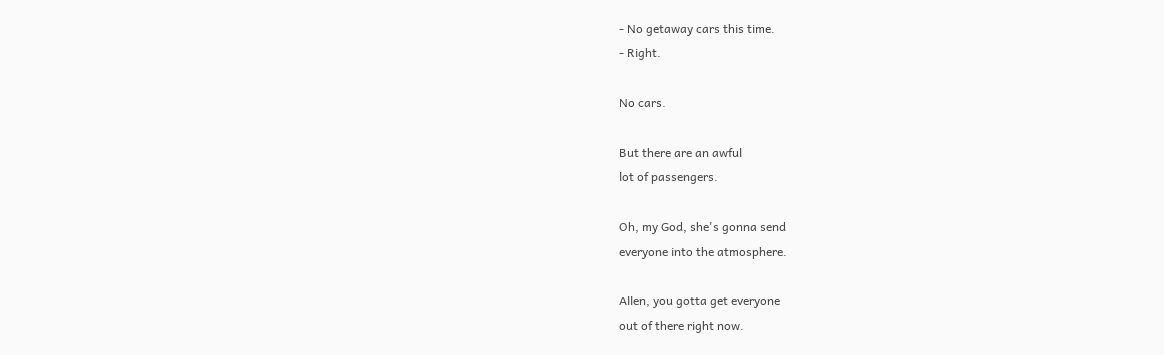- No getaway cars this time.
- Right.

No cars.

But there are an awful
lot of passengers.

Oh, my God, she's gonna send
everyone into the atmosphere.

Allen, you gotta get everyone
out of there right now.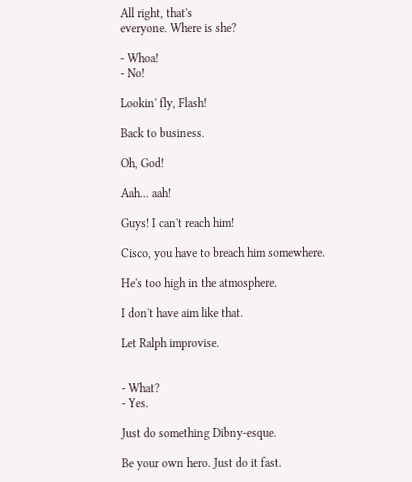All right, that's
everyone. Where is she?

- Whoa!
- No!

Lookin' fly, Flash!

Back to business.

Oh, God!

Aah... aah!

Guys! I can't reach him!

Cisco, you have to breach him somewhere.

He's too high in the atmosphere.

I don't have aim like that.

Let Ralph improvise.


- What?
- Yes.

Just do something Dibny-esque.

Be your own hero. Just do it fast.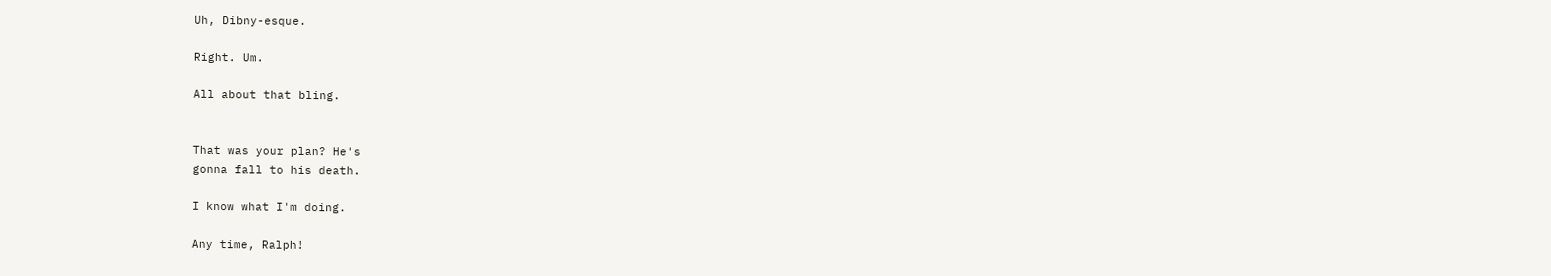Uh, Dibny-esque.

Right. Um.

All about that bling.


That was your plan? He's
gonna fall to his death.

I know what I'm doing.

Any time, Ralph!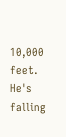10,000 feet. He's falling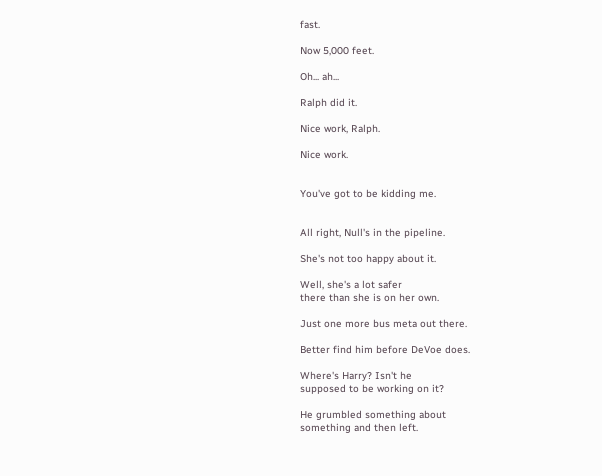fast.

Now 5,000 feet.

Oh... ah...

Ralph did it.

Nice work, Ralph.

Nice work.


You've got to be kidding me.


All right, Null's in the pipeline.

She's not too happy about it.

Well, she's a lot safer
there than she is on her own.

Just one more bus meta out there.

Better find him before DeVoe does.

Where's Harry? Isn't he
supposed to be working on it?

He grumbled something about
something and then left.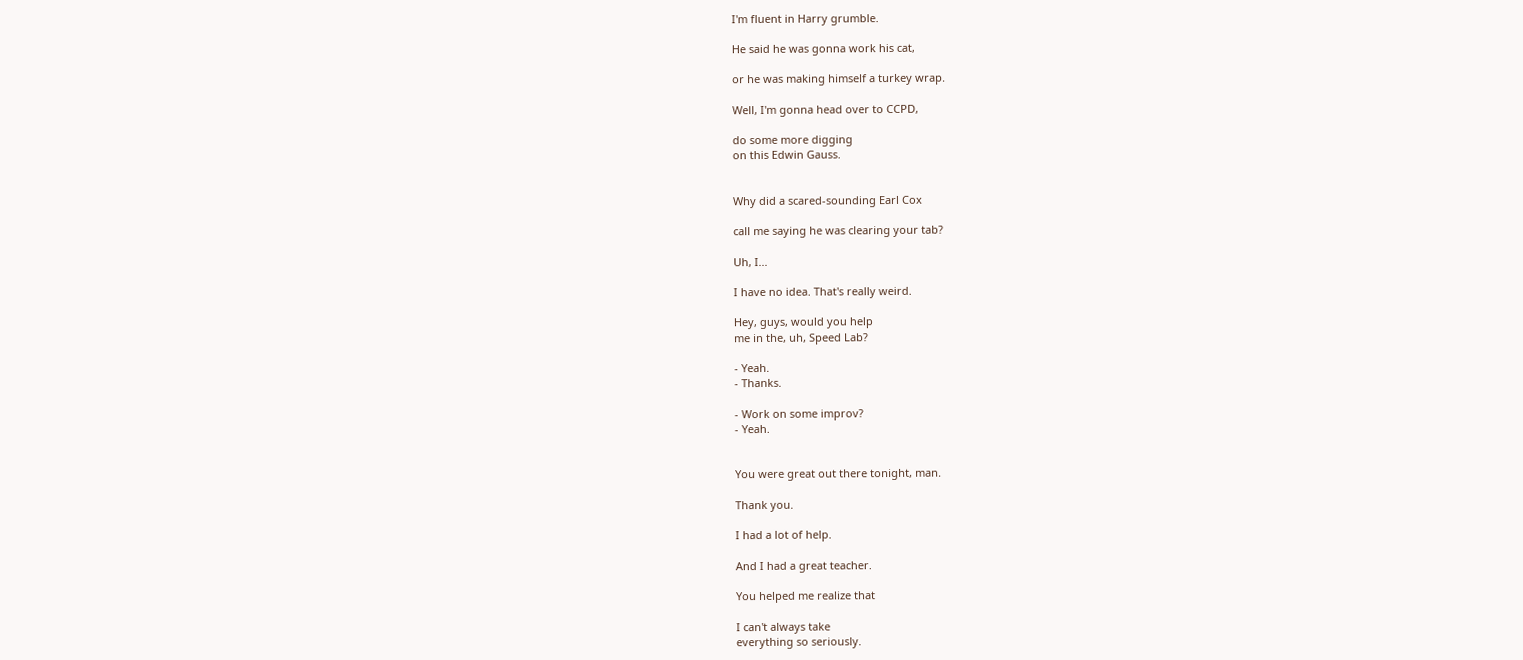I'm fluent in Harry grumble.

He said he was gonna work his cat,

or he was making himself a turkey wrap.

Well, I'm gonna head over to CCPD,

do some more digging
on this Edwin Gauss.


Why did a scared-sounding Earl Cox

call me saying he was clearing your tab?

Uh, I...

I have no idea. That's really weird.

Hey, guys, would you help
me in the, uh, Speed Lab?

- Yeah.
- Thanks.

- Work on some improv?
- Yeah.


You were great out there tonight, man.

Thank you.

I had a lot of help.

And I had a great teacher.

You helped me realize that

I can't always take
everything so seriously.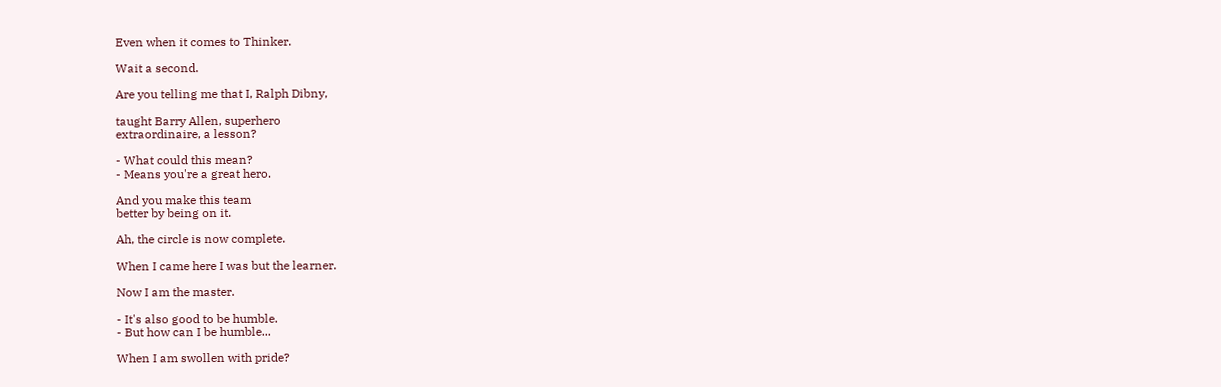Even when it comes to Thinker.

Wait a second.

Are you telling me that I, Ralph Dibny,

taught Barry Allen, superhero
extraordinaire, a lesson?

- What could this mean?
- Means you're a great hero.

And you make this team
better by being on it.

Ah, the circle is now complete.

When I came here I was but the learner.

Now I am the master.

- It's also good to be humble.
- But how can I be humble...

When I am swollen with pride?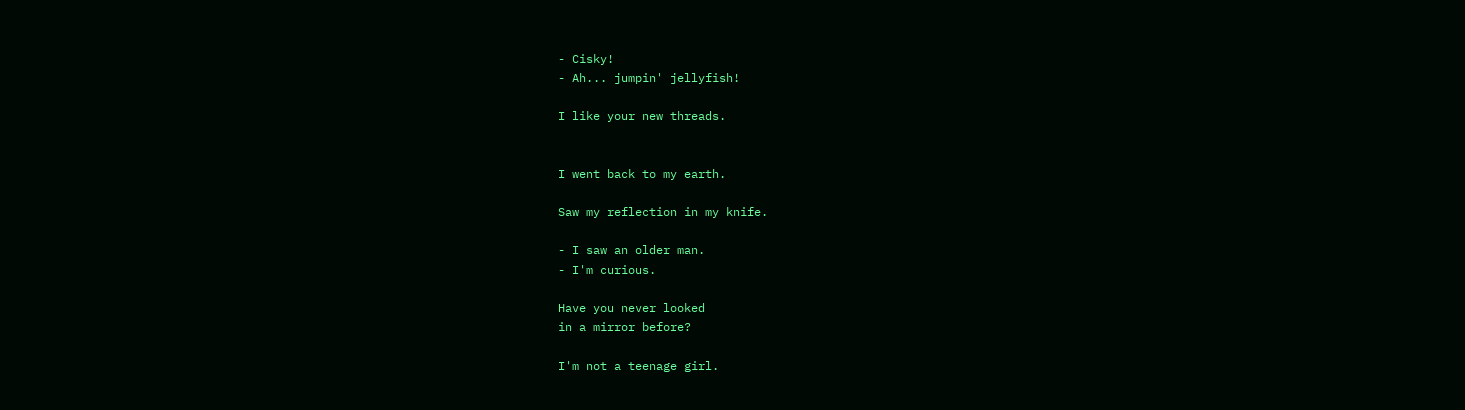- Cisky!
- Ah... jumpin' jellyfish!

I like your new threads.


I went back to my earth.

Saw my reflection in my knife.

- I saw an older man.
- I'm curious.

Have you never looked
in a mirror before?

I'm not a teenage girl.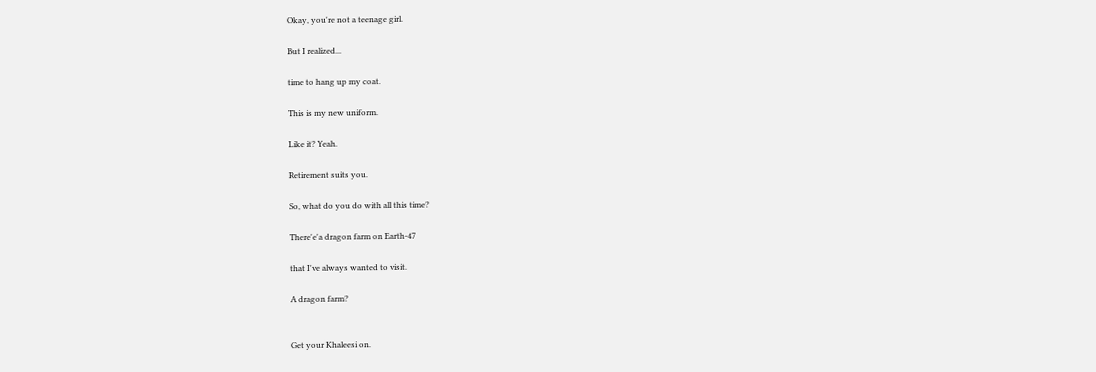Okay, you're not a teenage girl.

But I realized...

time to hang up my coat.

This is my new uniform.

Like it? Yeah.

Retirement suits you.

So, what do you do with all this time?

There'e'a dragon farm on Earth-47

that I've always wanted to visit.

A dragon farm?


Get your Khaleesi on.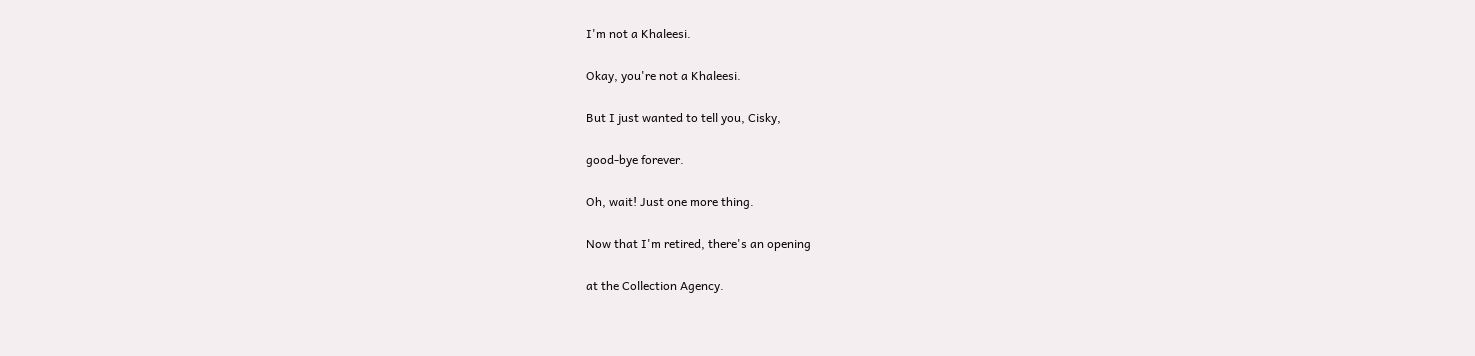I'm not a Khaleesi.

Okay, you're not a Khaleesi.

But I just wanted to tell you, Cisky,

good-bye forever.

Oh, wait! Just one more thing.

Now that I'm retired, there's an opening

at the Collection Agency.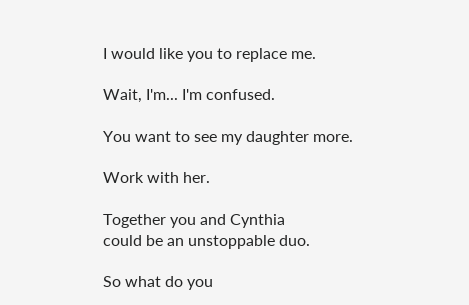I would like you to replace me.

Wait, I'm... I'm confused.

You want to see my daughter more.

Work with her.

Together you and Cynthia
could be an unstoppable duo.

So what do you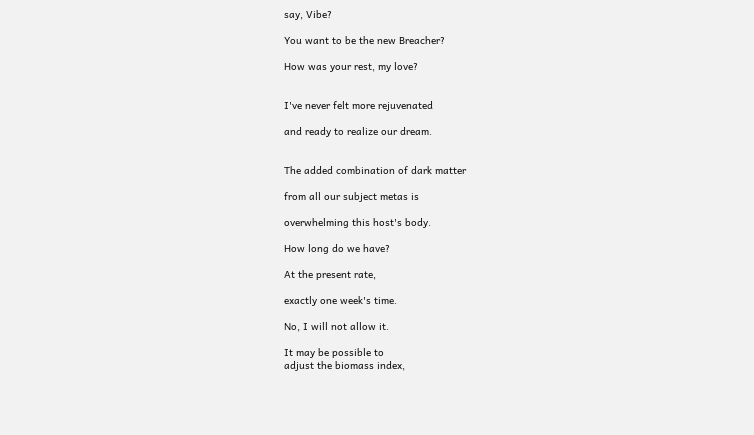say, Vibe?

You want to be the new Breacher?

How was your rest, my love?


I've never felt more rejuvenated

and ready to realize our dream.


The added combination of dark matter

from all our subject metas is

overwhelming this host's body.

How long do we have?

At the present rate,

exactly one week's time.

No, I will not allow it.

It may be possible to
adjust the biomass index,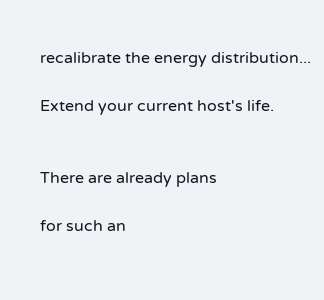recalibrate the energy distribution...

Extend your current host's life.


There are already plans

for such an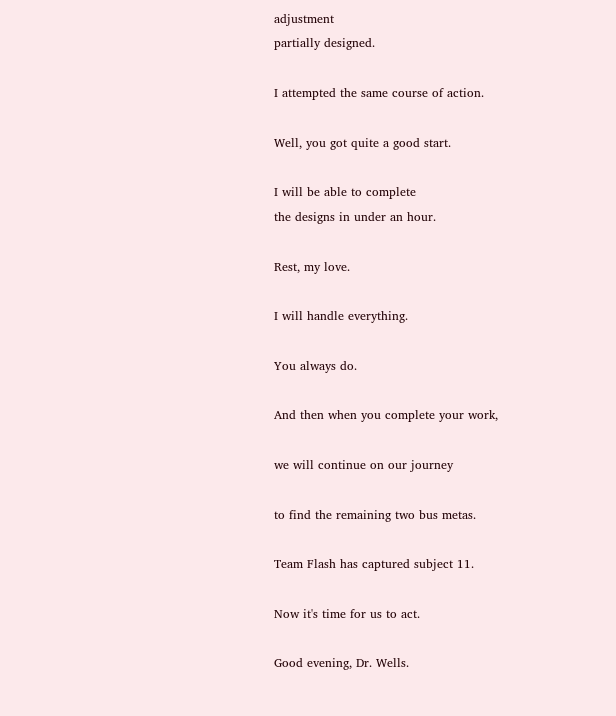adjustment
partially designed.

I attempted the same course of action.

Well, you got quite a good start.

I will be able to complete
the designs in under an hour.

Rest, my love.

I will handle everything.

You always do.

And then when you complete your work,

we will continue on our journey

to find the remaining two bus metas.

Team Flash has captured subject 11.

Now it's time for us to act.

Good evening, Dr. Wells.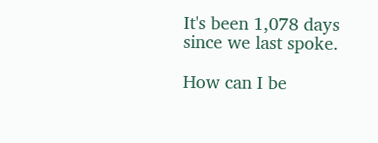It's been 1,078 days
since we last spoke.

How can I be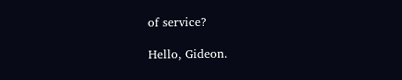of service?

Hello, Gideon.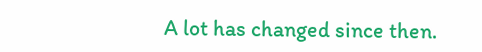A lot has changed since then.